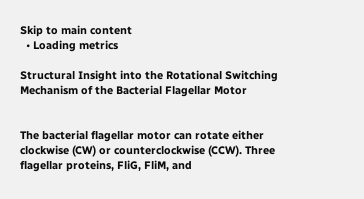Skip to main content
  • Loading metrics

Structural Insight into the Rotational Switching Mechanism of the Bacterial Flagellar Motor


The bacterial flagellar motor can rotate either clockwise (CW) or counterclockwise (CCW). Three flagellar proteins, FliG, FliM, and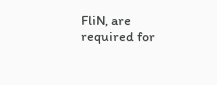FliN, are required for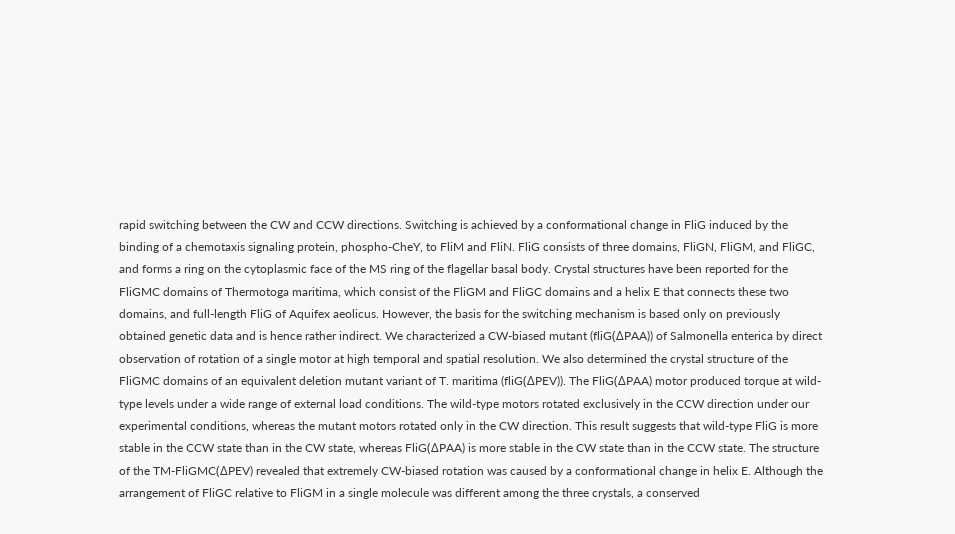rapid switching between the CW and CCW directions. Switching is achieved by a conformational change in FliG induced by the binding of a chemotaxis signaling protein, phospho-CheY, to FliM and FliN. FliG consists of three domains, FliGN, FliGM, and FliGC, and forms a ring on the cytoplasmic face of the MS ring of the flagellar basal body. Crystal structures have been reported for the FliGMC domains of Thermotoga maritima, which consist of the FliGM and FliGC domains and a helix E that connects these two domains, and full-length FliG of Aquifex aeolicus. However, the basis for the switching mechanism is based only on previously obtained genetic data and is hence rather indirect. We characterized a CW-biased mutant (fliG(ΔPAA)) of Salmonella enterica by direct observation of rotation of a single motor at high temporal and spatial resolution. We also determined the crystal structure of the FliGMC domains of an equivalent deletion mutant variant of T. maritima (fliG(ΔPEV)). The FliG(ΔPAA) motor produced torque at wild-type levels under a wide range of external load conditions. The wild-type motors rotated exclusively in the CCW direction under our experimental conditions, whereas the mutant motors rotated only in the CW direction. This result suggests that wild-type FliG is more stable in the CCW state than in the CW state, whereas FliG(ΔPAA) is more stable in the CW state than in the CCW state. The structure of the TM-FliGMC(ΔPEV) revealed that extremely CW-biased rotation was caused by a conformational change in helix E. Although the arrangement of FliGC relative to FliGM in a single molecule was different among the three crystals, a conserved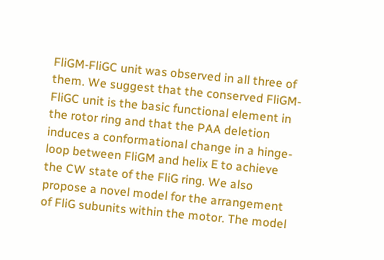FliGM-FliGC unit was observed in all three of them. We suggest that the conserved FliGM-FliGC unit is the basic functional element in the rotor ring and that the PAA deletion induces a conformational change in a hinge-loop between FliGM and helix E to achieve the CW state of the FliG ring. We also propose a novel model for the arrangement of FliG subunits within the motor. The model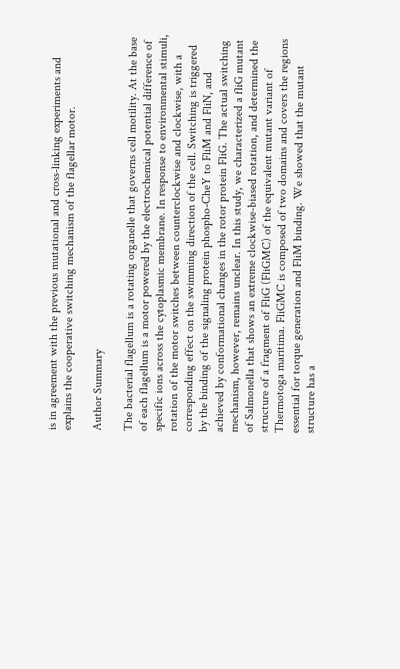is in agreement with the previous mutational and cross-linking experiments and explains the cooperative switching mechanism of the flagellar motor.

Author Summary

The bacterial flagellum is a rotating organelle that governs cell motility. At the base of each flagellum is a motor powered by the electrochemical potential difference of specific ions across the cytoplasmic membrane. In response to environmental stimuli, rotation of the motor switches between counterclockwise and clockwise, with a corresponding effect on the swimming direction of the cell. Switching is triggered by the binding of the signaling protein phospho-CheY to FliM and FliN, and achieved by conformational changes in the rotor protein FliG. The actual switching mechanism, however, remains unclear. In this study, we characterized a fliG mutant of Salmonella that shows an extreme clockwise-biased rotation, and determined the structure of a fragment of FliG (FliGMC) of the equivalent mutant variant of Thermotoga maritima. FliGMC is composed of two domains and covers the regions essential for torque generation and FliM binding. We showed that the mutant structure has a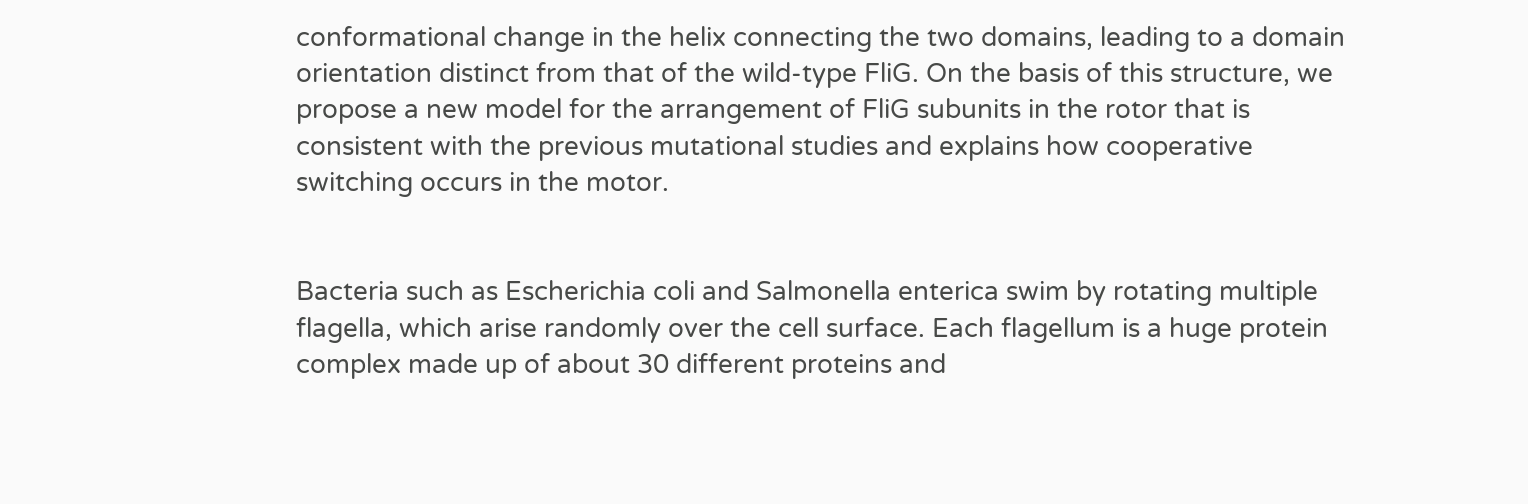conformational change in the helix connecting the two domains, leading to a domain orientation distinct from that of the wild-type FliG. On the basis of this structure, we propose a new model for the arrangement of FliG subunits in the rotor that is consistent with the previous mutational studies and explains how cooperative switching occurs in the motor.


Bacteria such as Escherichia coli and Salmonella enterica swim by rotating multiple flagella, which arise randomly over the cell surface. Each flagellum is a huge protein complex made up of about 30 different proteins and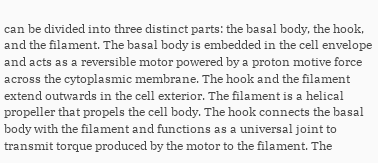can be divided into three distinct parts: the basal body, the hook, and the filament. The basal body is embedded in the cell envelope and acts as a reversible motor powered by a proton motive force across the cytoplasmic membrane. The hook and the filament extend outwards in the cell exterior. The filament is a helical propeller that propels the cell body. The hook connects the basal body with the filament and functions as a universal joint to transmit torque produced by the motor to the filament. The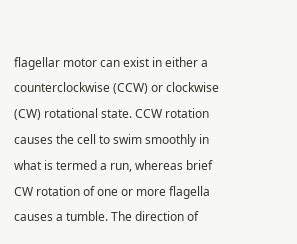flagellar motor can exist in either a counterclockwise (CCW) or clockwise (CW) rotational state. CCW rotation causes the cell to swim smoothly in what is termed a run, whereas brief CW rotation of one or more flagella causes a tumble. The direction of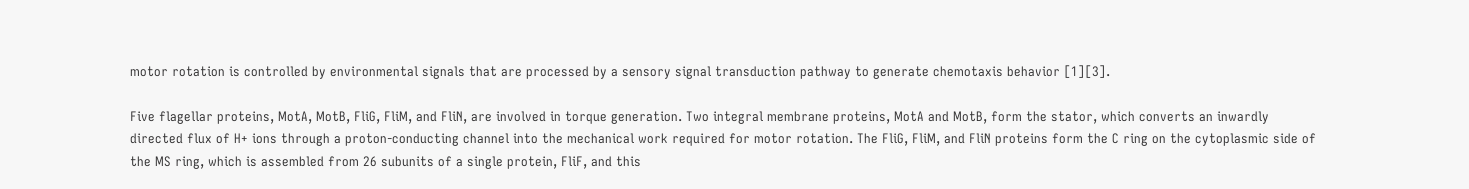motor rotation is controlled by environmental signals that are processed by a sensory signal transduction pathway to generate chemotaxis behavior [1][3].

Five flagellar proteins, MotA, MotB, FliG, FliM, and FliN, are involved in torque generation. Two integral membrane proteins, MotA and MotB, form the stator, which converts an inwardly directed flux of H+ ions through a proton-conducting channel into the mechanical work required for motor rotation. The FliG, FliM, and FliN proteins form the C ring on the cytoplasmic side of the MS ring, which is assembled from 26 subunits of a single protein, FliF, and this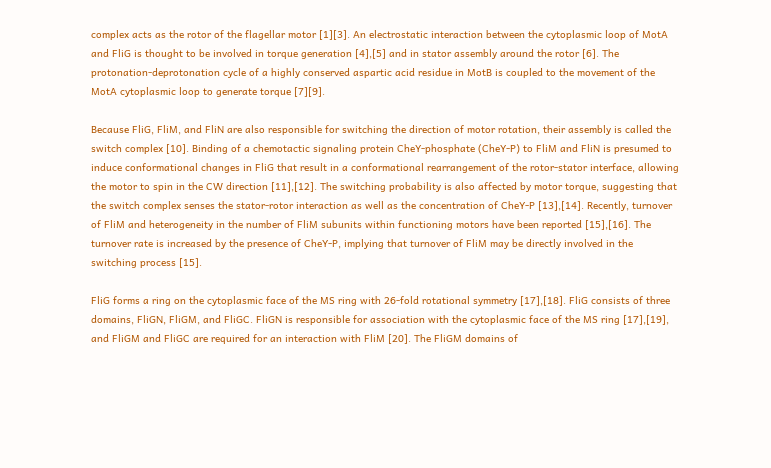complex acts as the rotor of the flagellar motor [1][3]. An electrostatic interaction between the cytoplasmic loop of MotA and FliG is thought to be involved in torque generation [4],[5] and in stator assembly around the rotor [6]. The protonation-deprotonation cycle of a highly conserved aspartic acid residue in MotB is coupled to the movement of the MotA cytoplasmic loop to generate torque [7][9].

Because FliG, FliM, and FliN are also responsible for switching the direction of motor rotation, their assembly is called the switch complex [10]. Binding of a chemotactic signaling protein CheY-phosphate (CheY-P) to FliM and FliN is presumed to induce conformational changes in FliG that result in a conformational rearrangement of the rotor-stator interface, allowing the motor to spin in the CW direction [11],[12]. The switching probability is also affected by motor torque, suggesting that the switch complex senses the stator-rotor interaction as well as the concentration of CheY-P [13],[14]. Recently, turnover of FliM and heterogeneity in the number of FliM subunits within functioning motors have been reported [15],[16]. The turnover rate is increased by the presence of CheY-P, implying that turnover of FliM may be directly involved in the switching process [15].

FliG forms a ring on the cytoplasmic face of the MS ring with 26-fold rotational symmetry [17],[18]. FliG consists of three domains, FliGN, FliGM, and FliGC. FliGN is responsible for association with the cytoplasmic face of the MS ring [17],[19], and FliGM and FliGC are required for an interaction with FliM [20]. The FliGM domains of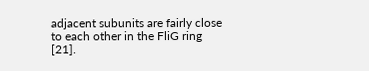adjacent subunits are fairly close to each other in the FliG ring [21].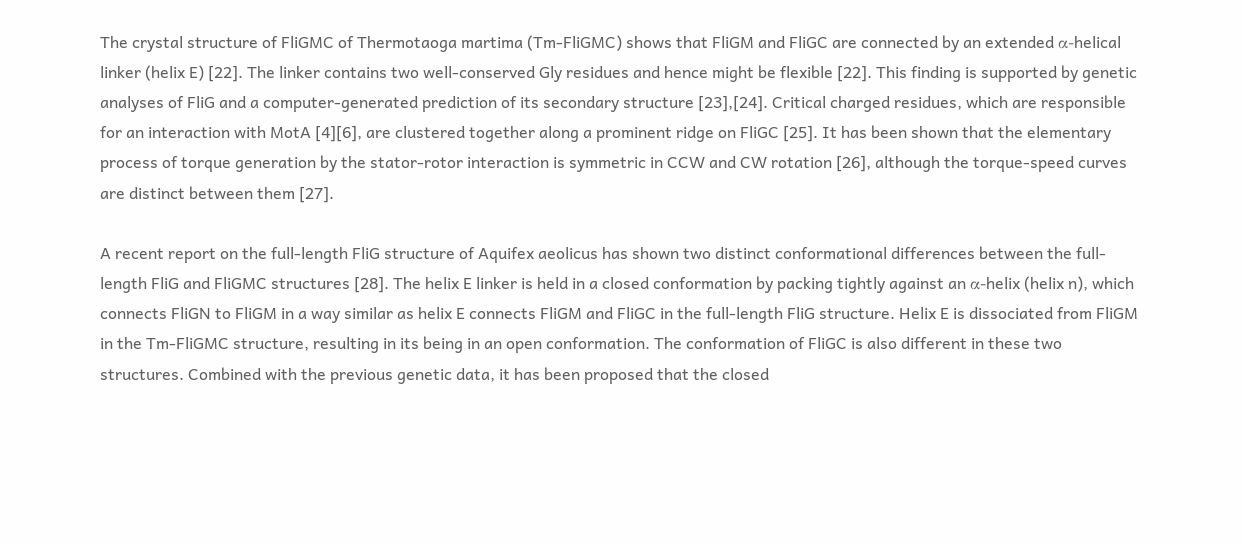The crystal structure of FliGMC of Thermotaoga martima (Tm-FliGMC) shows that FliGM and FliGC are connected by an extended α-helical linker (helix E) [22]. The linker contains two well-conserved Gly residues and hence might be flexible [22]. This finding is supported by genetic analyses of FliG and a computer-generated prediction of its secondary structure [23],[24]. Critical charged residues, which are responsible for an interaction with MotA [4][6], are clustered together along a prominent ridge on FliGC [25]. It has been shown that the elementary process of torque generation by the stator-rotor interaction is symmetric in CCW and CW rotation [26], although the torque-speed curves are distinct between them [27].

A recent report on the full-length FliG structure of Aquifex aeolicus has shown two distinct conformational differences between the full-length FliG and FliGMC structures [28]. The helix E linker is held in a closed conformation by packing tightly against an α-helix (helix n), which connects FliGN to FliGM in a way similar as helix E connects FliGM and FliGC in the full-length FliG structure. Helix E is dissociated from FliGM in the Tm-FliGMC structure, resulting in its being in an open conformation. The conformation of FliGC is also different in these two structures. Combined with the previous genetic data, it has been proposed that the closed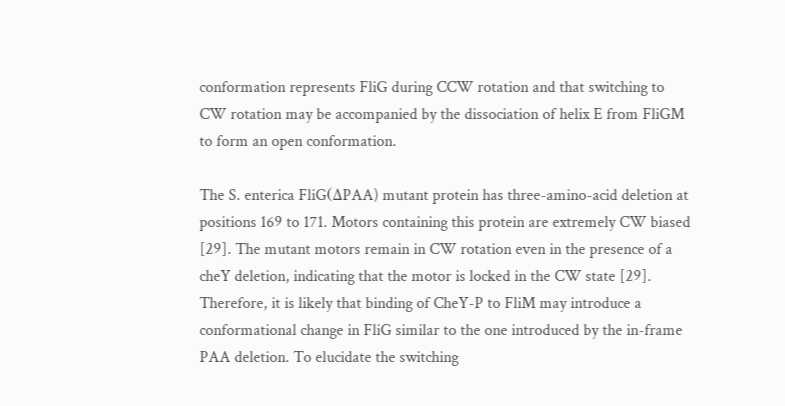conformation represents FliG during CCW rotation and that switching to CW rotation may be accompanied by the dissociation of helix E from FliGM to form an open conformation.

The S. enterica FliG(ΔPAA) mutant protein has three-amino-acid deletion at positions 169 to 171. Motors containing this protein are extremely CW biased [29]. The mutant motors remain in CW rotation even in the presence of a cheY deletion, indicating that the motor is locked in the CW state [29]. Therefore, it is likely that binding of CheY-P to FliM may introduce a conformational change in FliG similar to the one introduced by the in-frame PAA deletion. To elucidate the switching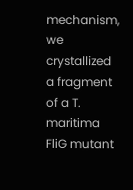mechanism, we crystallized a fragment of a T. maritima FliG mutant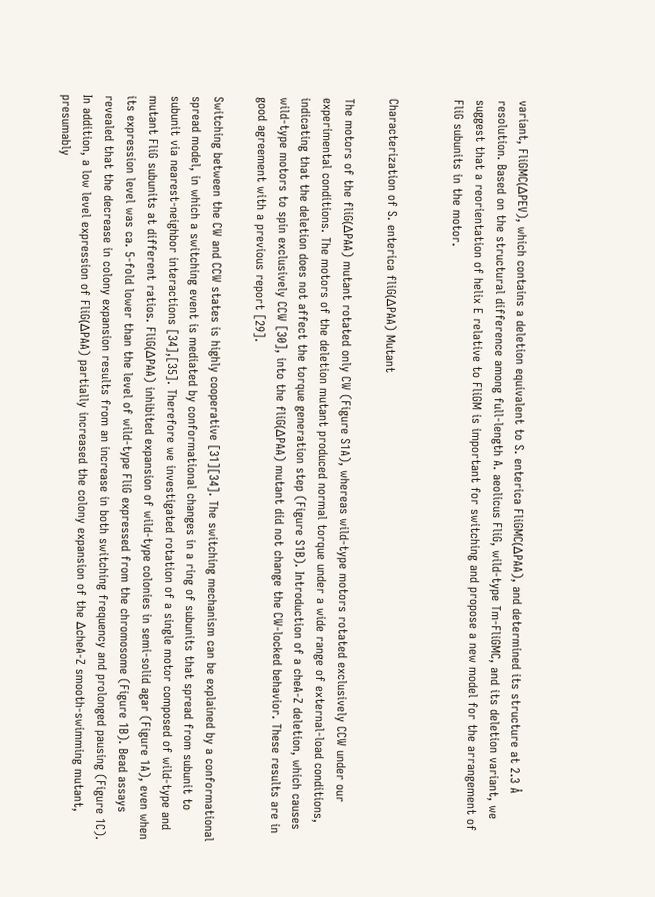variant, FliGMC(ΔPEV), which contains a deletion equivalent to S. enterica FliGMC(ΔPAA), and determined its structure at 2.3 Å resolution. Based on the structural difference among full-length A. aeolicus FliG, wild-type Tm-FliGMC, and its deletion variant, we suggest that a reorientation of helix E relative to FliGM is important for switching and propose a new model for the arrangement of FliG subunits in the motor.


Characterization of S. enterica fliG(ΔPAA) Mutant

The motors of the fliG(ΔPAA) mutant rotated only CW (Figure S1A), whereas wild-type motors rotated exclusively CCW under our experimental conditions. The motors of the deletion mutant produced normal torque under a wide range of external-load conditions, indicating that the deletion does not affect the torque generation step (Figure S1B). Introduction of a cheA-Z deletion, which causes wild-type motors to spin exclusively CCW [30], into the fliG(ΔPAA) mutant did not change the CW-locked behavior. These results are in good agreement with a previous report [29].

Switching between the CW and CCW states is highly cooperative [31][34]. The switching mechanism can be explained by a conformational spread model, in which a switching event is mediated by conformational changes in a ring of subunits that spread from subunit to subunit via nearest-neighbor interactions [34],[35]. Therefore we investigated rotation of a single motor composed of wild-type and mutant FliG subunits at different ratios. FliG(ΔPAA) inhibited expansion of wild-type colonies in semi-solid agar (Figure 1A), even when its expression level was ca. 5-fold lower than the level of wild-type FliG expressed from the chromosome (Figure 1B). Bead assays revealed that the decrease in colony expansion results from an increase in both switching frequency and prolonged pausing (Figure 1C). In addition, a low level expression of FliG(ΔPAA) partially increased the colony expansion of the ΔcheA-Z smooth-swimming mutant, presumably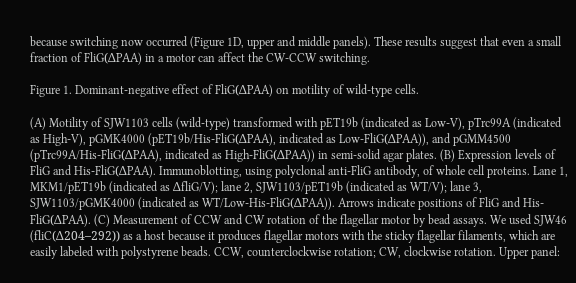because switching now occurred (Figure 1D, upper and middle panels). These results suggest that even a small fraction of FliG(ΔPAA) in a motor can affect the CW-CCW switching.

Figure 1. Dominant-negative effect of FliG(ΔPAA) on motility of wild-type cells.

(A) Motility of SJW1103 cells (wild-type) transformed with pET19b (indicated as Low-V), pTrc99A (indicated as High-V), pGMK4000 (pET19b/His-FliG(ΔPAA), indicated as Low-FliG(ΔPAA)), and pGMM4500 (pTrc99A/His-FliG(ΔPAA), indicated as High-FliG(ΔPAA)) in semi-solid agar plates. (B) Expression levels of FliG and His-FliG(ΔPAA). Immunoblotting, using polyclonal anti-FliG antibody, of whole cell proteins. Lane 1, MKM1/pET19b (indicated as ΔfliG/V); lane 2, SJW1103/pET19b (indicated as WT/V); lane 3, SJW1103/pGMK4000 (indicated as WT/Low-His-FliG(ΔPAA)). Arrows indicate positions of FliG and His-FliG(ΔPAA). (C) Measurement of CCW and CW rotation of the flagellar motor by bead assays. We used SJW46 (fliC(Δ204–292)) as a host because it produces flagellar motors with the sticky flagellar filaments, which are easily labeled with polystyrene beads. CCW, counterclockwise rotation; CW, clockwise rotation. Upper panel: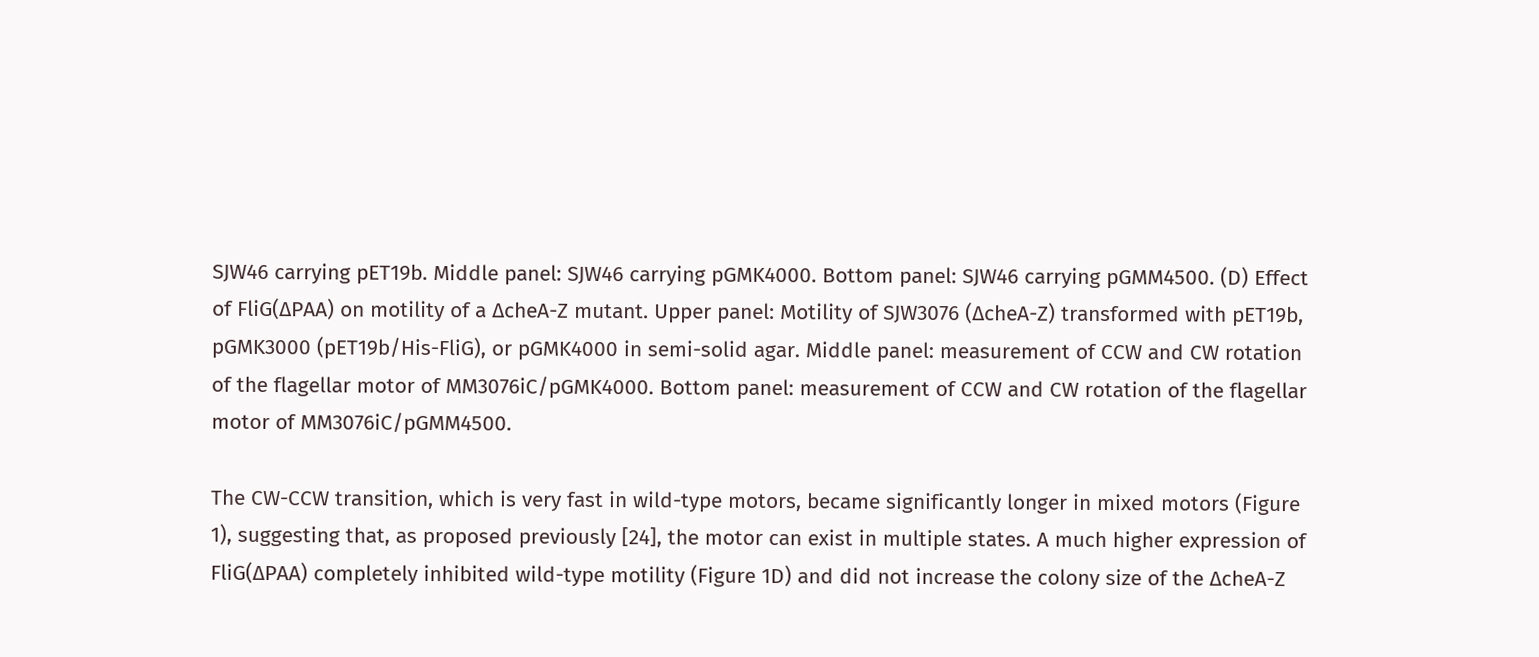SJW46 carrying pET19b. Middle panel: SJW46 carrying pGMK4000. Bottom panel: SJW46 carrying pGMM4500. (D) Effect of FliG(ΔPAA) on motility of a ΔcheA-Z mutant. Upper panel: Motility of SJW3076 (ΔcheA-Z) transformed with pET19b, pGMK3000 (pET19b/His-FliG), or pGMK4000 in semi-solid agar. Middle panel: measurement of CCW and CW rotation of the flagellar motor of MM3076iC/pGMK4000. Bottom panel: measurement of CCW and CW rotation of the flagellar motor of MM3076iC/pGMM4500.

The CW-CCW transition, which is very fast in wild-type motors, became significantly longer in mixed motors (Figure 1), suggesting that, as proposed previously [24], the motor can exist in multiple states. A much higher expression of FliG(ΔPAA) completely inhibited wild-type motility (Figure 1D) and did not increase the colony size of the ΔcheA-Z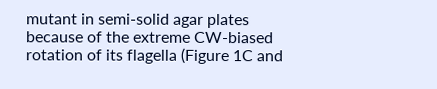mutant in semi-solid agar plates because of the extreme CW-biased rotation of its flagella (Figure 1C and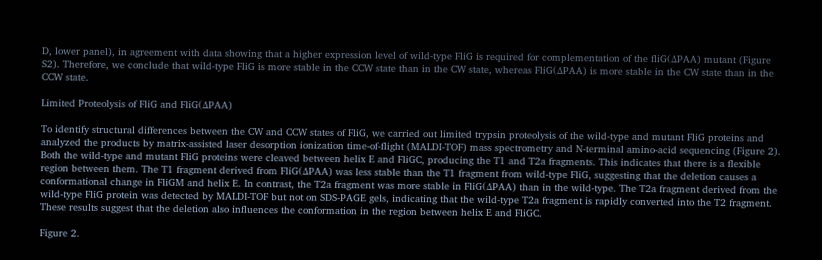D, lower panel), in agreement with data showing that a higher expression level of wild-type FliG is required for complementation of the fliG(ΔPAA) mutant (Figure S2). Therefore, we conclude that wild-type FliG is more stable in the CCW state than in the CW state, whereas FliG(ΔPAA) is more stable in the CW state than in the CCW state.

Limited Proteolysis of FliG and FliG(ΔPAA)

To identify structural differences between the CW and CCW states of FliG, we carried out limited trypsin proteolysis of the wild-type and mutant FliG proteins and analyzed the products by matrix-assisted laser desorption ionization time-of-flight (MALDI-TOF) mass spectrometry and N-terminal amino-acid sequencing (Figure 2). Both the wild-type and mutant FliG proteins were cleaved between helix E and FliGC, producing the T1 and T2a fragments. This indicates that there is a flexible region between them. The T1 fragment derived from FliG(ΔPAA) was less stable than the T1 fragment from wild-type FliG, suggesting that the deletion causes a conformational change in FliGM and helix E. In contrast, the T2a fragment was more stable in FliG(ΔPAA) than in the wild-type. The T2a fragment derived from the wild-type FliG protein was detected by MALDI-TOF but not on SDS-PAGE gels, indicating that the wild-type T2a fragment is rapidly converted into the T2 fragment. These results suggest that the deletion also influences the conformation in the region between helix E and FliGC.

Figure 2.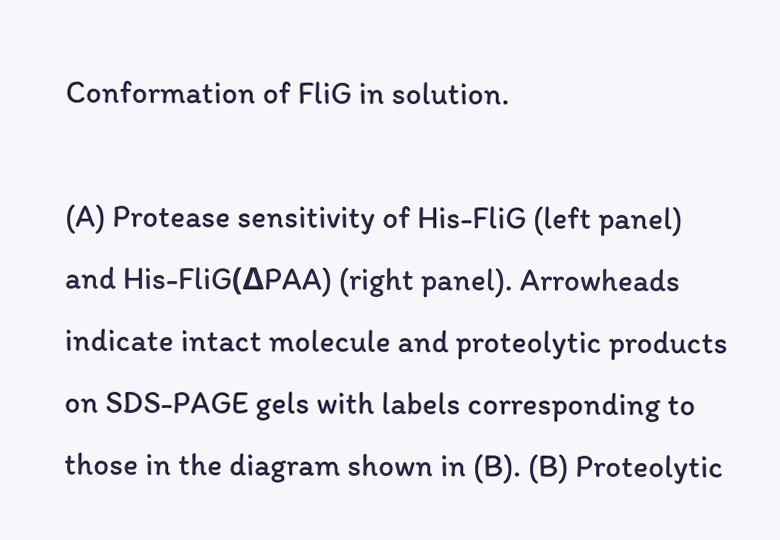Conformation of FliG in solution.

(A) Protease sensitivity of His-FliG (left panel) and His-FliG(ΔPAA) (right panel). Arrowheads indicate intact molecule and proteolytic products on SDS-PAGE gels with labels corresponding to those in the diagram shown in (B). (B) Proteolytic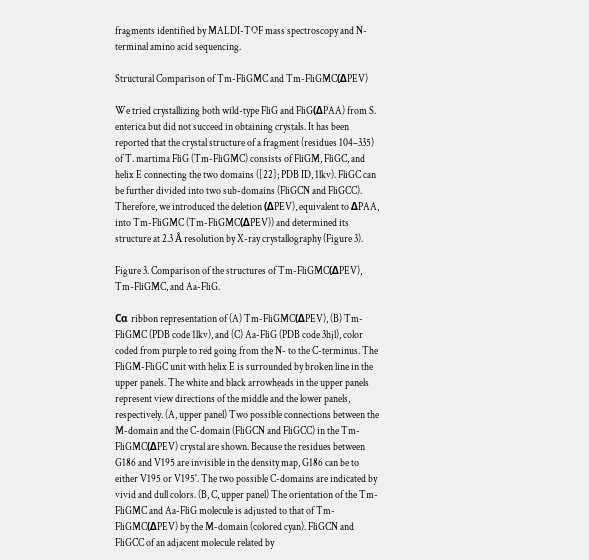fragments identified by MALDI-TOF mass spectroscopy and N-terminal amino acid sequencing.

Structural Comparison of Tm-FliGMC and Tm-FliGMC(ΔPEV)

We tried crystallizing both wild-type FliG and FliG(ΔPAA) from S. enterica but did not succeed in obtaining crystals. It has been reported that the crystal structure of a fragment (residues 104–335) of T. martima FliG (Tm-FliGMC) consists of FliGM, FliGC, and helix E connecting the two domains ([22]; PDB ID, 1lkv). FliGC can be further divided into two sub-domains (FliGCN and FliGCC). Therefore, we introduced the deletion (ΔPEV), equivalent to ΔPAA, into Tm-FliGMC (Tm-FliGMC(ΔPEV)) and determined its structure at 2.3 Å resolution by X-ray crystallography (Figure 3).

Figure 3. Comparison of the structures of Tm-FliGMC(ΔPEV), Tm-FliGMC, and Aa-FliG.

Cα ribbon representation of (A) Tm-FliGMC(ΔPEV), (B) Tm-FliGMC (PDB code 1lkv), and (C) Aa-FliG (PDB code 3hjl), color coded from purple to red going from the N- to the C-terminus. The FliGM-FliGC unit with helix E is surrounded by broken line in the upper panels. The white and black arrowheads in the upper panels represent view directions of the middle and the lower panels, respectively. (A, upper panel) Two possible connections between the M-domain and the C-domain (FliGCN and FliGCC) in the Tm-FliGMC(ΔPEV) crystal are shown. Because the residues between G186 and V195 are invisible in the density map, G186 can be to either V195 or V195'. The two possible C-domains are indicated by vivid and dull colors. (B, C, upper panel) The orientation of the Tm-FliGMC and Aa-FliG molecule is adjusted to that of Tm-FliGMC(ΔPEV) by the M-domain (colored cyan). FliGCN and FliGCC of an adjacent molecule related by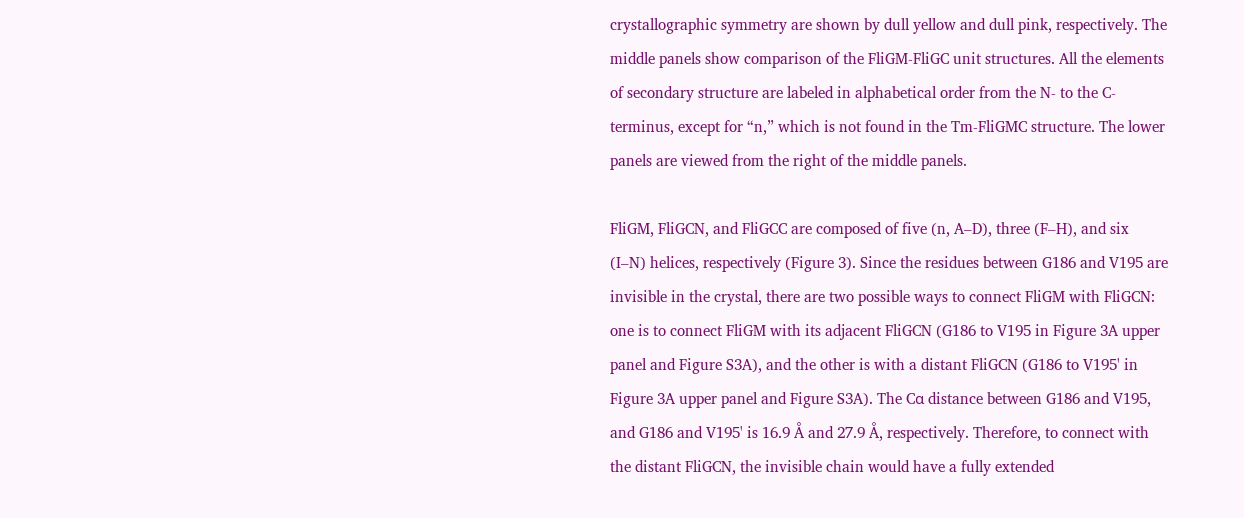crystallographic symmetry are shown by dull yellow and dull pink, respectively. The middle panels show comparison of the FliGM-FliGC unit structures. All the elements of secondary structure are labeled in alphabetical order from the N- to the C-terminus, except for “n,” which is not found in the Tm-FliGMC structure. The lower panels are viewed from the right of the middle panels.

FliGM, FliGCN, and FliGCC are composed of five (n, A–D), three (F–H), and six (I–N) helices, respectively (Figure 3). Since the residues between G186 and V195 are invisible in the crystal, there are two possible ways to connect FliGM with FliGCN: one is to connect FliGM with its adjacent FliGCN (G186 to V195 in Figure 3A upper panel and Figure S3A), and the other is with a distant FliGCN (G186 to V195' in Figure 3A upper panel and Figure S3A). The Cα distance between G186 and V195, and G186 and V195' is 16.9 Å and 27.9 Å, respectively. Therefore, to connect with the distant FliGCN, the invisible chain would have a fully extended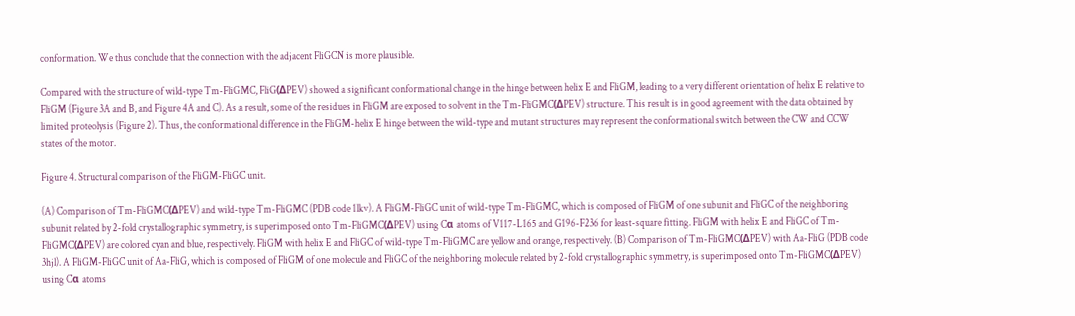conformation. We thus conclude that the connection with the adjacent FliGCN is more plausible.

Compared with the structure of wild-type Tm-FliGMC, FliG(ΔPEV) showed a significant conformational change in the hinge between helix E and FliGM, leading to a very different orientation of helix E relative to FliGM (Figure 3A and B, and Figure 4A and C). As a result, some of the residues in FliGM are exposed to solvent in the Tm-FliGMC(ΔPEV) structure. This result is in good agreement with the data obtained by limited proteolysis (Figure 2). Thus, the conformational difference in the FliGM-helix E hinge between the wild-type and mutant structures may represent the conformational switch between the CW and CCW states of the motor.

Figure 4. Structural comparison of the FliGM-FliGC unit.

(A) Comparison of Tm-FliGMC(ΔPEV) and wild-type Tm-FliGMC (PDB code 1lkv). A FliGM-FliGC unit of wild-type Tm-FliGMC, which is composed of FliGM of one subunit and FliGC of the neighboring subunit related by 2-fold crystallographic symmetry, is superimposed onto Tm-FliGMC(ΔPEV) using Cα atoms of V117-L165 and G196-F236 for least-square fitting. FliGM with helix E and FliGC of Tm-FliGMC(ΔPEV) are colored cyan and blue, respectively. FliGM with helix E and FliGC of wild-type Tm-FliGMC are yellow and orange, respectively. (B) Comparison of Tm-FliGMC(ΔPEV) with Aa-FliG (PDB code 3hjl). A FliGM-FliGC unit of Aa-FliG, which is composed of FliGM of one molecule and FliGC of the neighboring molecule related by 2-fold crystallographic symmetry, is superimposed onto Tm-FliGMC(ΔPEV) using Cα atoms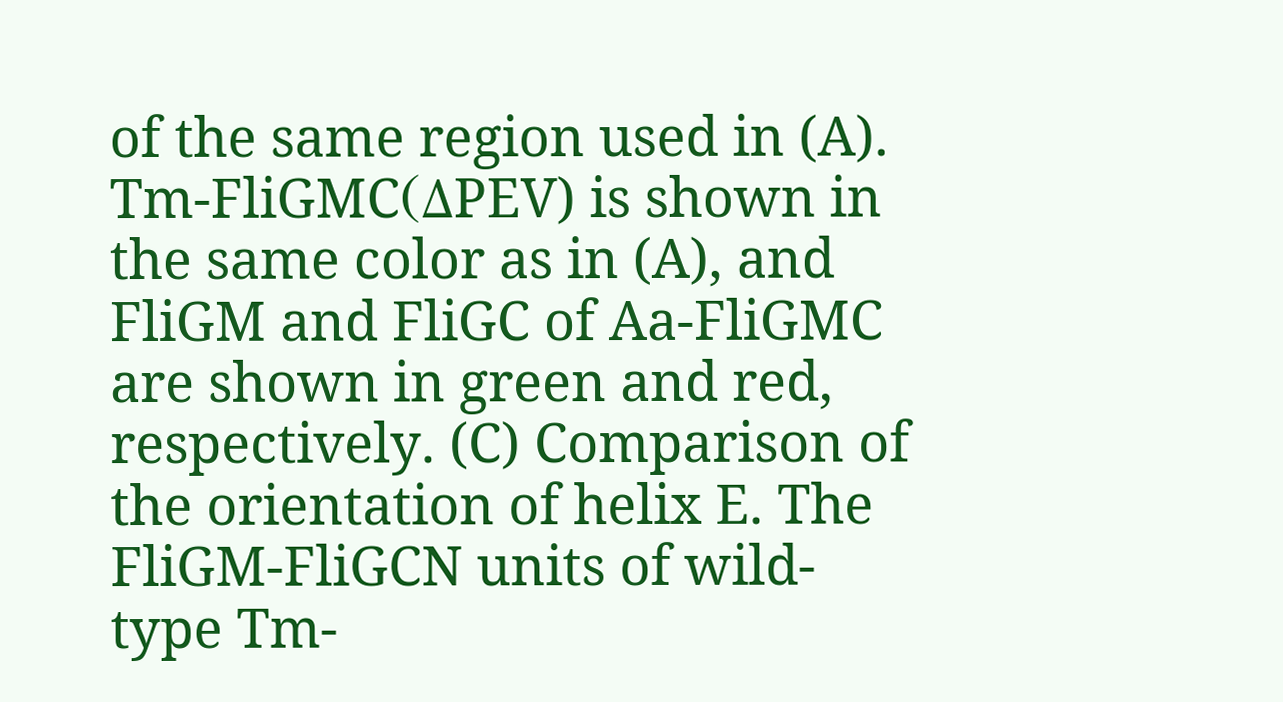of the same region used in (A). Tm-FliGMC(ΔPEV) is shown in the same color as in (A), and FliGM and FliGC of Aa-FliGMC are shown in green and red, respectively. (C) Comparison of the orientation of helix E. The FliGM-FliGCN units of wild-type Tm-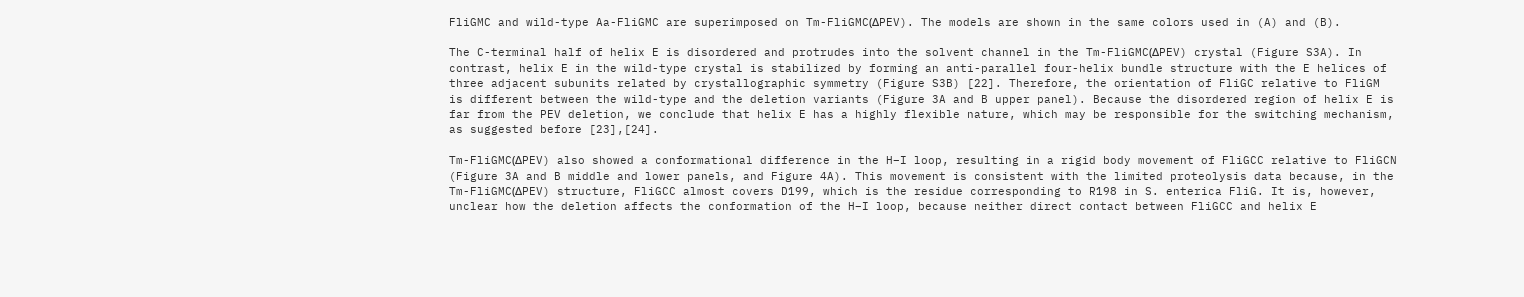FliGMC and wild-type Aa-FliGMC are superimposed on Tm-FliGMC(ΔPEV). The models are shown in the same colors used in (A) and (B).

The C-terminal half of helix E is disordered and protrudes into the solvent channel in the Tm-FliGMC(ΔPEV) crystal (Figure S3A). In contrast, helix E in the wild-type crystal is stabilized by forming an anti-parallel four-helix bundle structure with the E helices of three adjacent subunits related by crystallographic symmetry (Figure S3B) [22]. Therefore, the orientation of FliGC relative to FliGM is different between the wild-type and the deletion variants (Figure 3A and B upper panel). Because the disordered region of helix E is far from the PEV deletion, we conclude that helix E has a highly flexible nature, which may be responsible for the switching mechanism, as suggested before [23],[24].

Tm-FliGMC(ΔPEV) also showed a conformational difference in the H–I loop, resulting in a rigid body movement of FliGCC relative to FliGCN (Figure 3A and B middle and lower panels, and Figure 4A). This movement is consistent with the limited proteolysis data because, in the Tm-FliGMC(ΔPEV) structure, FliGCC almost covers D199, which is the residue corresponding to R198 in S. enterica FliG. It is, however, unclear how the deletion affects the conformation of the H–I loop, because neither direct contact between FliGCC and helix E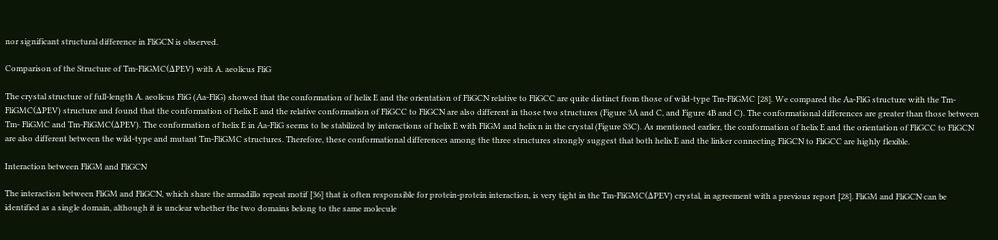nor significant structural difference in FliGCN is observed.

Comparison of the Structure of Tm-FliGMC(ΔPEV) with A. aeolicus FliG

The crystal structure of full-length A. aeolicus FliG (Aa-FliG) showed that the conformation of helix E and the orientation of FliGCN relative to FliGCC are quite distinct from those of wild-type Tm-FliGMC [28]. We compared the Aa-FliG structure with the Tm-FliGMC(ΔPEV) structure and found that the conformation of helix E and the relative conformation of FliGCC to FliGCN are also different in those two structures (Figure 3A and C, and Figure 4B and C). The conformational differences are greater than those between Tm- FliGMC and Tm-FliGMC(ΔPEV). The conformation of helix E in Aa-FliG seems to be stabilized by interactions of helix E with FliGM and helix n in the crystal (Figure S3C). As mentioned earlier, the conformation of helix E and the orientation of FliGCC to FliGCN are also different between the wild-type and mutant Tm-FliGMC structures. Therefore, these conformational differences among the three structures strongly suggest that both helix E and the linker connecting FliGCN to FliGCC are highly flexible.

Interaction between FliGM and FliGCN

The interaction between FliGM and FliGCN, which share the armadillo repeat motif [36] that is often responsible for protein-protein interaction, is very tight in the Tm-FliGMC(ΔPEV) crystal, in agreement with a previous report [28]. FliGM and FliGCN can be identified as a single domain, although it is unclear whether the two domains belong to the same molecule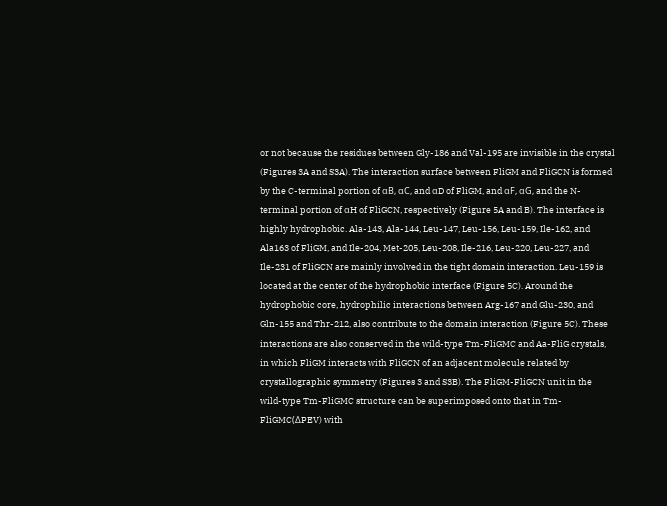or not because the residues between Gly-186 and Val-195 are invisible in the crystal (Figures 3A and S3A). The interaction surface between FliGM and FliGCN is formed by the C-terminal portion of αB, αC, and αD of FliGM, and αF, αG, and the N-terminal portion of αH of FliGCN, respectively (Figure 5A and B). The interface is highly hydrophobic. Ala-143, Ala-144, Leu-147, Leu-156, Leu-159, Ile-162, and Ala163 of FliGM, and Ile-204, Met-205, Leu-208, Ile-216, Leu-220, Leu-227, and Ile-231 of FliGCN are mainly involved in the tight domain interaction. Leu-159 is located at the center of the hydrophobic interface (Figure 5C). Around the hydrophobic core, hydrophilic interactions between Arg-167 and Glu-230, and Gln-155 and Thr-212, also contribute to the domain interaction (Figure 5C). These interactions are also conserved in the wild-type Tm-FliGMC and Aa-FliG crystals, in which FliGM interacts with FliGCN of an adjacent molecule related by crystallographic symmetry (Figures 3 and S3B). The FliGM-FliGCN unit in the wild-type Tm-FliGMC structure can be superimposed onto that in Tm-FliGMC(ΔPEV) with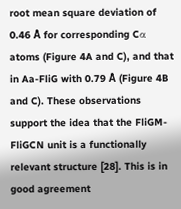root mean square deviation of 0.46 Å for corresponding Cα atoms (Figure 4A and C), and that in Aa-FliG with 0.79 Å (Figure 4B and C). These observations support the idea that the FliGM-FliGCN unit is a functionally relevant structure [28]. This is in good agreement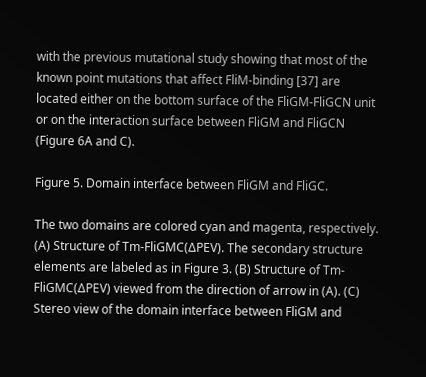with the previous mutational study showing that most of the known point mutations that affect FliM-binding [37] are located either on the bottom surface of the FliGM-FliGCN unit or on the interaction surface between FliGM and FliGCN (Figure 6A and C).

Figure 5. Domain interface between FliGM and FliGC.

The two domains are colored cyan and magenta, respectively. (A) Structure of Tm-FliGMC(ΔPEV). The secondary structure elements are labeled as in Figure 3. (B) Structure of Tm-FliGMC(ΔPEV) viewed from the direction of arrow in (A). (C) Stereo view of the domain interface between FliGM and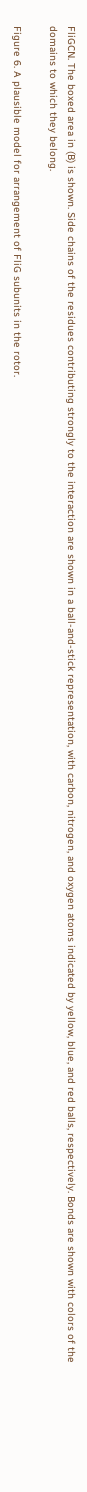FliGCN. The boxed area in (B) is shown. Side chains of the residues contributing strongly to the interaction are shown in a ball-and-stick representation, with carbon, nitrogen, and oxygen atoms indicated by yellow, blue, and red balls, respectively. Bonds are shown with colors of the domains to which they belong.

Figure 6. A plausible model for arrangement of FliG subunits in the rotor.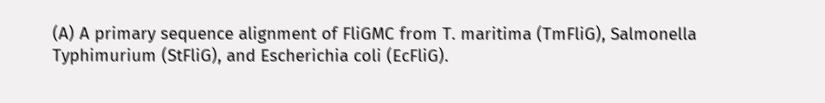(A) A primary sequence alignment of FliGMC from T. maritima (TmFliG), Salmonella Typhimurium (StFliG), and Escherichia coli (EcFliG).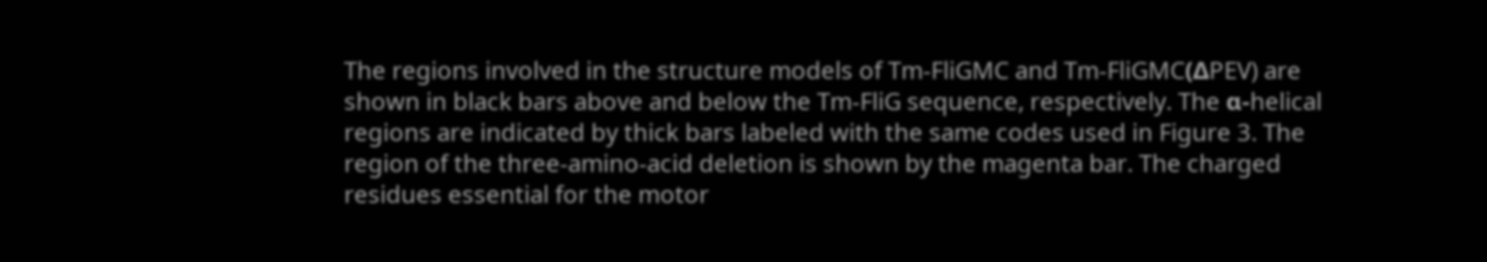The regions involved in the structure models of Tm-FliGMC and Tm-FliGMC(ΔPEV) are shown in black bars above and below the Tm-FliG sequence, respectively. The α-helical regions are indicated by thick bars labeled with the same codes used in Figure 3. The region of the three-amino-acid deletion is shown by the magenta bar. The charged residues essential for the motor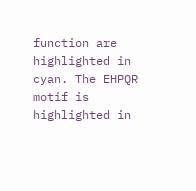function are highlighted in cyan. The EHPQR motif is highlighted in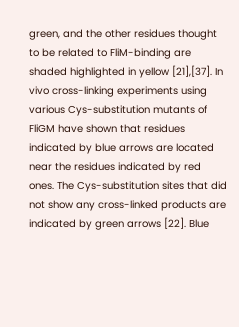green, and the other residues thought to be related to FliM-binding are shaded highlighted in yellow [21],[37]. In vivo cross-linking experiments using various Cys-substitution mutants of FliGM have shown that residues indicated by blue arrows are located near the residues indicated by red ones. The Cys-substitution sites that did not show any cross-linked products are indicated by green arrows [22]. Blue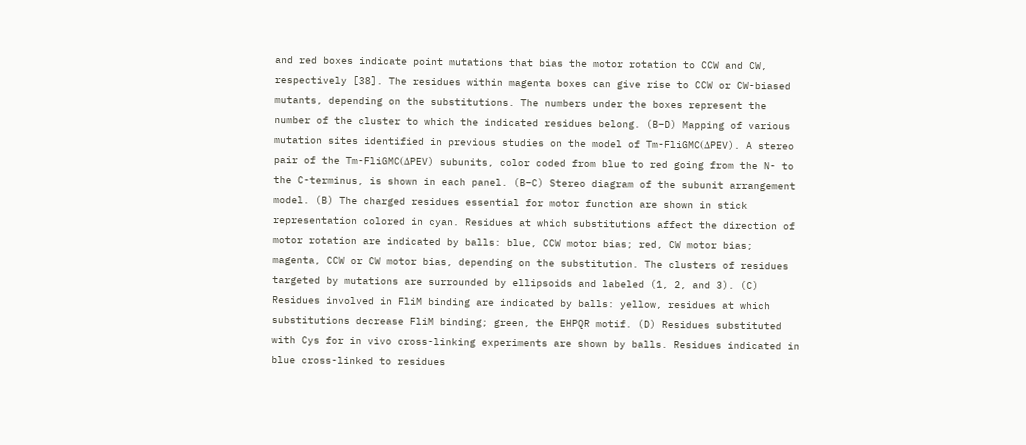and red boxes indicate point mutations that bias the motor rotation to CCW and CW, respectively [38]. The residues within magenta boxes can give rise to CCW or CW-biased mutants, depending on the substitutions. The numbers under the boxes represent the number of the cluster to which the indicated residues belong. (B–D) Mapping of various mutation sites identified in previous studies on the model of Tm-FliGMC(ΔPEV). A stereo pair of the Tm-FliGMC(ΔPEV) subunits, color coded from blue to red going from the N- to the C-terminus, is shown in each panel. (B–C) Stereo diagram of the subunit arrangement model. (B) The charged residues essential for motor function are shown in stick representation colored in cyan. Residues at which substitutions affect the direction of motor rotation are indicated by balls: blue, CCW motor bias; red, CW motor bias; magenta, CCW or CW motor bias, depending on the substitution. The clusters of residues targeted by mutations are surrounded by ellipsoids and labeled (1, 2, and 3). (C) Residues involved in FliM binding are indicated by balls: yellow, residues at which substitutions decrease FliM binding; green, the EHPQR motif. (D) Residues substituted with Cys for in vivo cross-linking experiments are shown by balls. Residues indicated in blue cross-linked to residues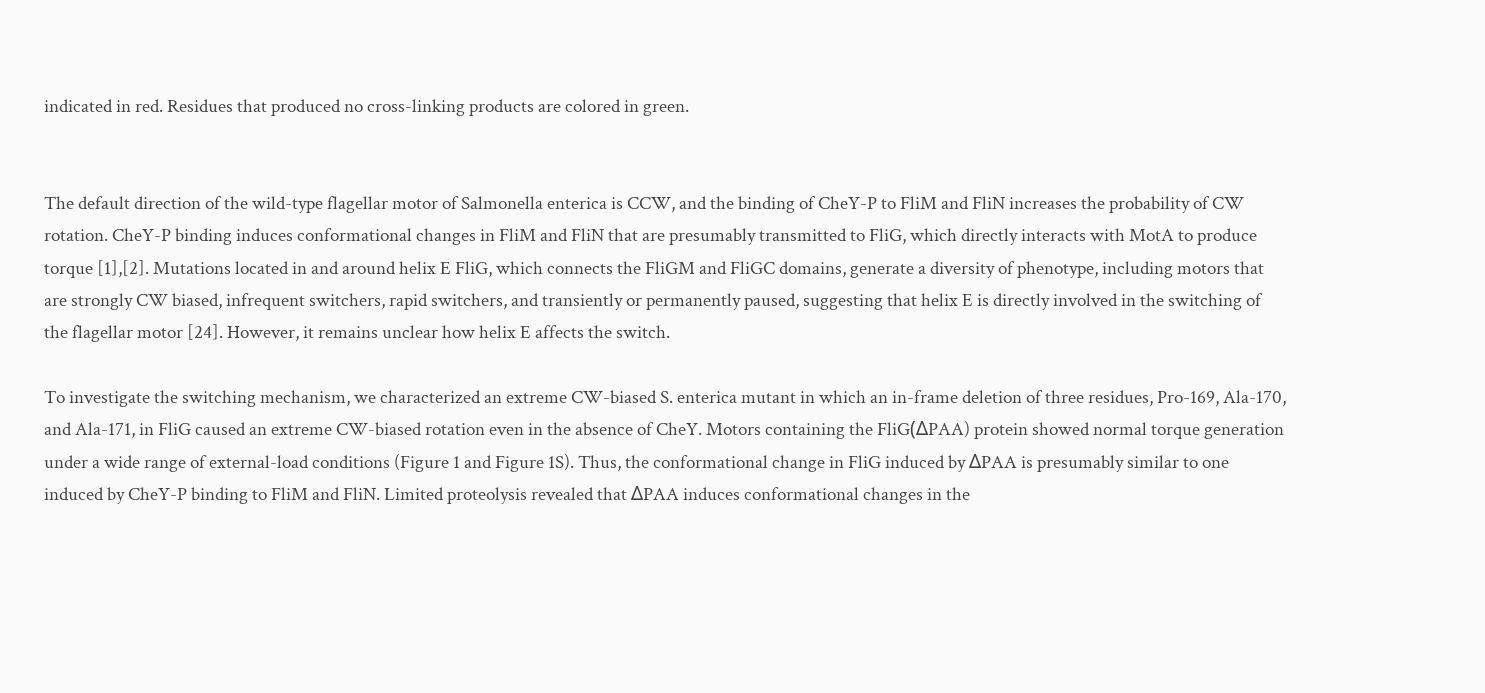indicated in red. Residues that produced no cross-linking products are colored in green.


The default direction of the wild-type flagellar motor of Salmonella enterica is CCW, and the binding of CheY-P to FliM and FliN increases the probability of CW rotation. CheY-P binding induces conformational changes in FliM and FliN that are presumably transmitted to FliG, which directly interacts with MotA to produce torque [1],[2]. Mutations located in and around helix E FliG, which connects the FliGM and FliGC domains, generate a diversity of phenotype, including motors that are strongly CW biased, infrequent switchers, rapid switchers, and transiently or permanently paused, suggesting that helix E is directly involved in the switching of the flagellar motor [24]. However, it remains unclear how helix E affects the switch.

To investigate the switching mechanism, we characterized an extreme CW-biased S. enterica mutant in which an in-frame deletion of three residues, Pro-169, Ala-170, and Ala-171, in FliG caused an extreme CW-biased rotation even in the absence of CheY. Motors containing the FliG(ΔPAA) protein showed normal torque generation under a wide range of external-load conditions (Figure 1 and Figure 1S). Thus, the conformational change in FliG induced by ΔPAA is presumably similar to one induced by CheY-P binding to FliM and FliN. Limited proteolysis revealed that ΔPAA induces conformational changes in the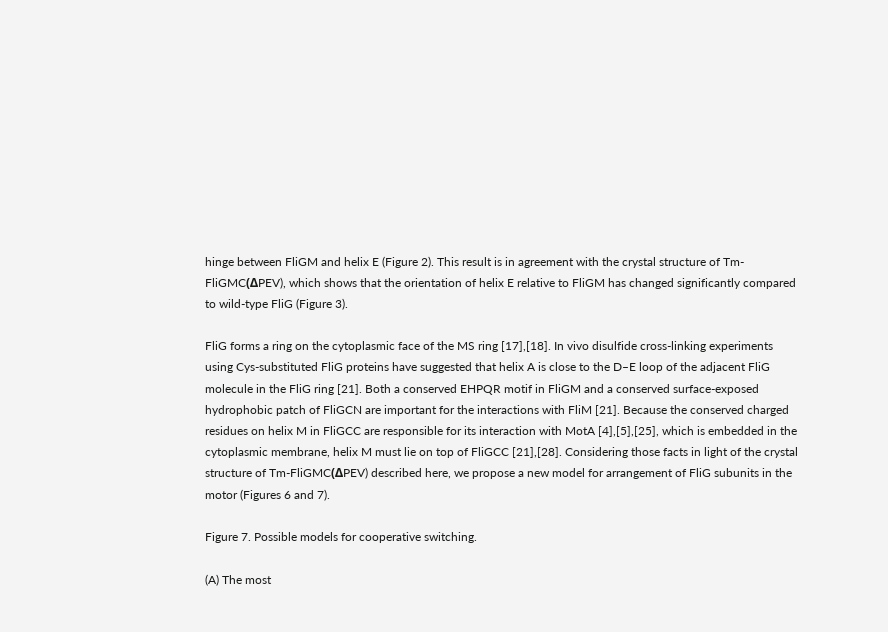hinge between FliGM and helix E (Figure 2). This result is in agreement with the crystal structure of Tm-FliGMC(ΔPEV), which shows that the orientation of helix E relative to FliGM has changed significantly compared to wild-type FliG (Figure 3).

FliG forms a ring on the cytoplasmic face of the MS ring [17],[18]. In vivo disulfide cross-linking experiments using Cys-substituted FliG proteins have suggested that helix A is close to the D–E loop of the adjacent FliG molecule in the FliG ring [21]. Both a conserved EHPQR motif in FliGM and a conserved surface-exposed hydrophobic patch of FliGCN are important for the interactions with FliM [21]. Because the conserved charged residues on helix M in FliGCC are responsible for its interaction with MotA [4],[5],[25], which is embedded in the cytoplasmic membrane, helix M must lie on top of FliGCC [21],[28]. Considering those facts in light of the crystal structure of Tm-FliGMC(ΔPEV) described here, we propose a new model for arrangement of FliG subunits in the motor (Figures 6 and 7).

Figure 7. Possible models for cooperative switching.

(A) The most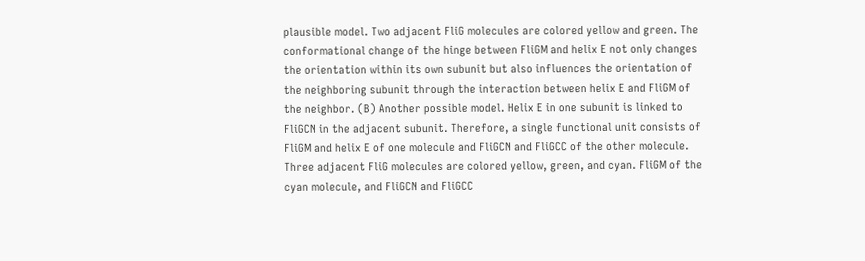plausible model. Two adjacent FliG molecules are colored yellow and green. The conformational change of the hinge between FliGM and helix E not only changes the orientation within its own subunit but also influences the orientation of the neighboring subunit through the interaction between helix E and FliGM of the neighbor. (B) Another possible model. Helix E in one subunit is linked to FliGCN in the adjacent subunit. Therefore, a single functional unit consists of FliGM and helix E of one molecule and FliGCN and FliGCC of the other molecule. Three adjacent FliG molecules are colored yellow, green, and cyan. FliGM of the cyan molecule, and FliGCN and FliGCC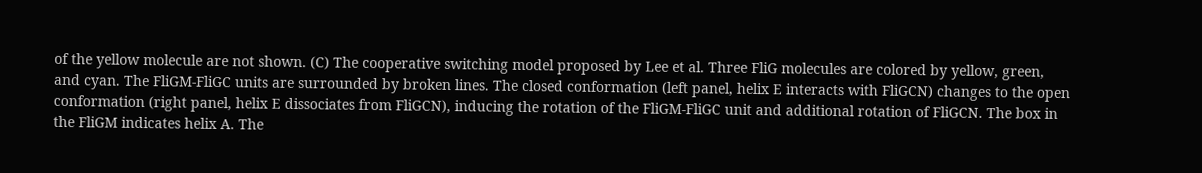of the yellow molecule are not shown. (C) The cooperative switching model proposed by Lee et al. Three FliG molecules are colored by yellow, green, and cyan. The FliGM-FliGC units are surrounded by broken lines. The closed conformation (left panel, helix E interacts with FliGCN) changes to the open conformation (right panel, helix E dissociates from FliGCN), inducing the rotation of the FliGM-FliGC unit and additional rotation of FliGCN. The box in the FliGM indicates helix A. The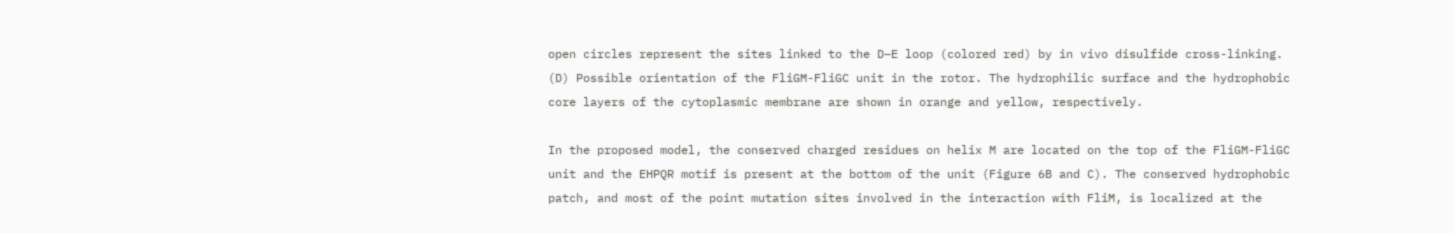open circles represent the sites linked to the D–E loop (colored red) by in vivo disulfide cross-linking. (D) Possible orientation of the FliGM-FliGC unit in the rotor. The hydrophilic surface and the hydrophobic core layers of the cytoplasmic membrane are shown in orange and yellow, respectively.

In the proposed model, the conserved charged residues on helix M are located on the top of the FliGM-FliGC unit and the EHPQR motif is present at the bottom of the unit (Figure 6B and C). The conserved hydrophobic patch, and most of the point mutation sites involved in the interaction with FliM, is localized at the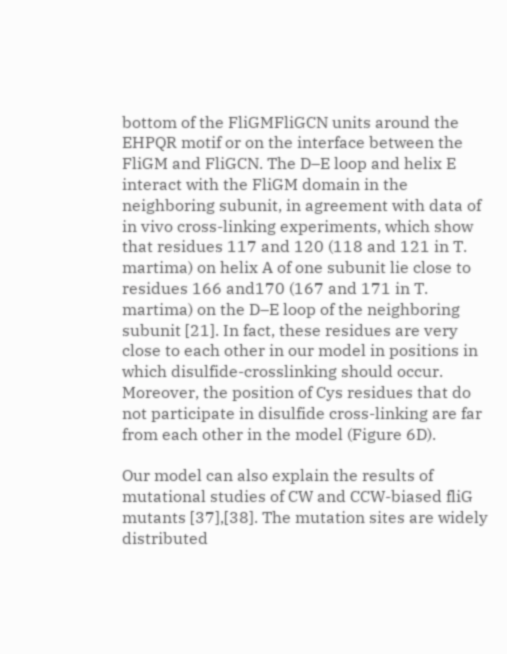bottom of the FliGMFliGCN units around the EHPQR motif or on the interface between the FliGM and FliGCN. The D–E loop and helix E interact with the FliGM domain in the neighboring subunit, in agreement with data of in vivo cross-linking experiments, which show that residues 117 and 120 (118 and 121 in T. martima) on helix A of one subunit lie close to residues 166 and170 (167 and 171 in T. martima) on the D–E loop of the neighboring subunit [21]. In fact, these residues are very close to each other in our model in positions in which disulfide-crosslinking should occur. Moreover, the position of Cys residues that do not participate in disulfide cross-linking are far from each other in the model (Figure 6D).

Our model can also explain the results of mutational studies of CW and CCW-biased fliG mutants [37],[38]. The mutation sites are widely distributed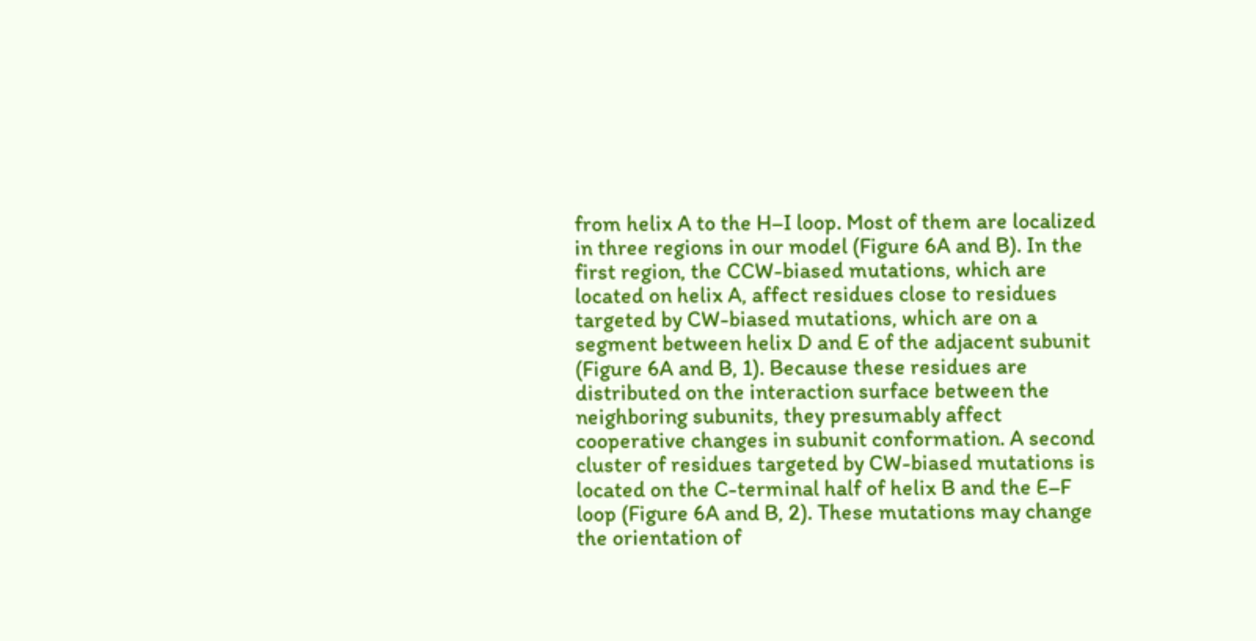from helix A to the H–I loop. Most of them are localized in three regions in our model (Figure 6A and B). In the first region, the CCW-biased mutations, which are located on helix A, affect residues close to residues targeted by CW-biased mutations, which are on a segment between helix D and E of the adjacent subunit (Figure 6A and B, 1). Because these residues are distributed on the interaction surface between the neighboring subunits, they presumably affect cooperative changes in subunit conformation. A second cluster of residues targeted by CW-biased mutations is located on the C-terminal half of helix B and the E–F loop (Figure 6A and B, 2). These mutations may change the orientation of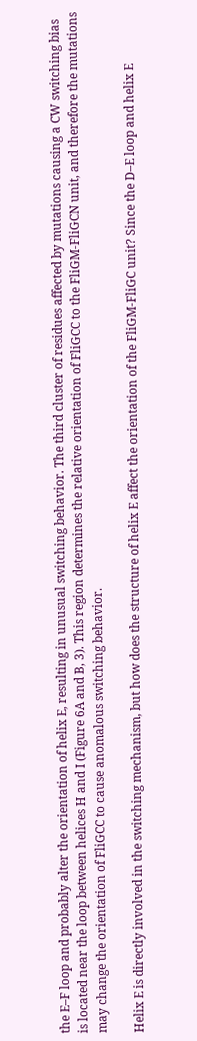the E–F loop and probably alter the orientation of helix E, resulting in unusual switching behavior. The third cluster of residues affected by mutations causing a CW switching bias is located near the loop between helices H and I (Figure 6A and B, 3). This region determines the relative orientation of FliGCC to the FliGM-FliGCN unit, and therefore the mutations may change the orientation of FliGCC to cause anomalous switching behavior.

Helix E is directly involved in the switching mechanism, but how does the structure of helix E affect the orientation of the FliGM-FliGC unit? Since the D–E loop and helix E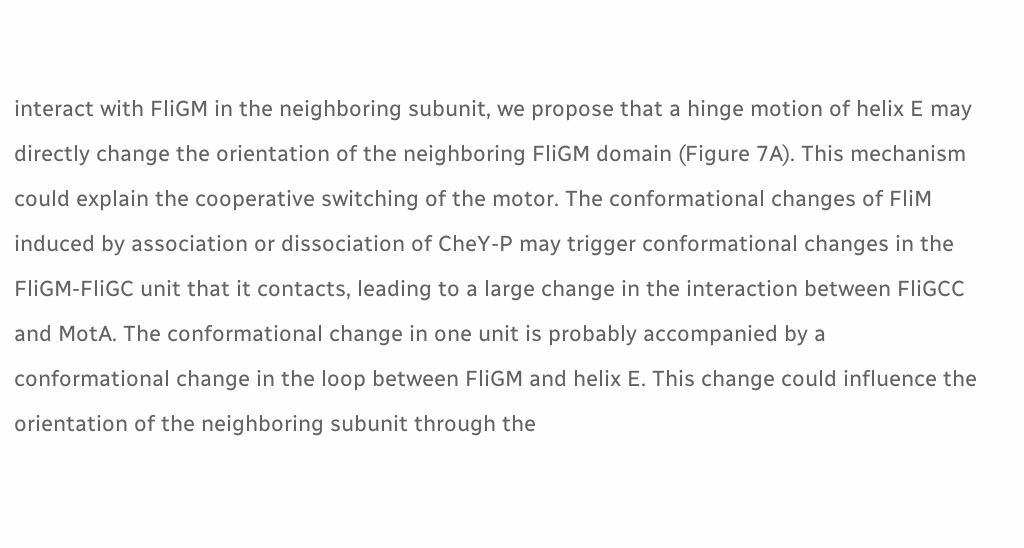interact with FliGM in the neighboring subunit, we propose that a hinge motion of helix E may directly change the orientation of the neighboring FliGM domain (Figure 7A). This mechanism could explain the cooperative switching of the motor. The conformational changes of FliM induced by association or dissociation of CheY-P may trigger conformational changes in the FliGM-FliGC unit that it contacts, leading to a large change in the interaction between FliGCC and MotA. The conformational change in one unit is probably accompanied by a conformational change in the loop between FliGM and helix E. This change could influence the orientation of the neighboring subunit through the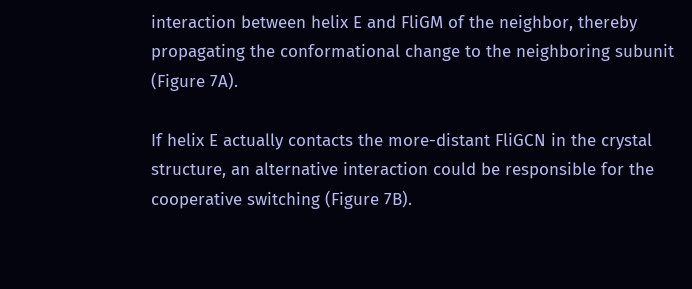interaction between helix E and FliGM of the neighbor, thereby propagating the conformational change to the neighboring subunit (Figure 7A).

If helix E actually contacts the more-distant FliGCN in the crystal structure, an alternative interaction could be responsible for the cooperative switching (Figure 7B).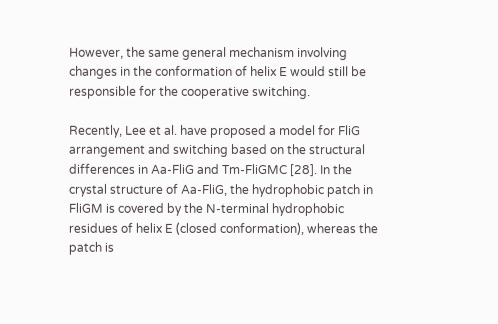However, the same general mechanism involving changes in the conformation of helix E would still be responsible for the cooperative switching.

Recently, Lee et al. have proposed a model for FliG arrangement and switching based on the structural differences in Aa-FliG and Tm-FliGMC [28]. In the crystal structure of Aa-FliG, the hydrophobic patch in FliGM is covered by the N-terminal hydrophobic residues of helix E (closed conformation), whereas the patch is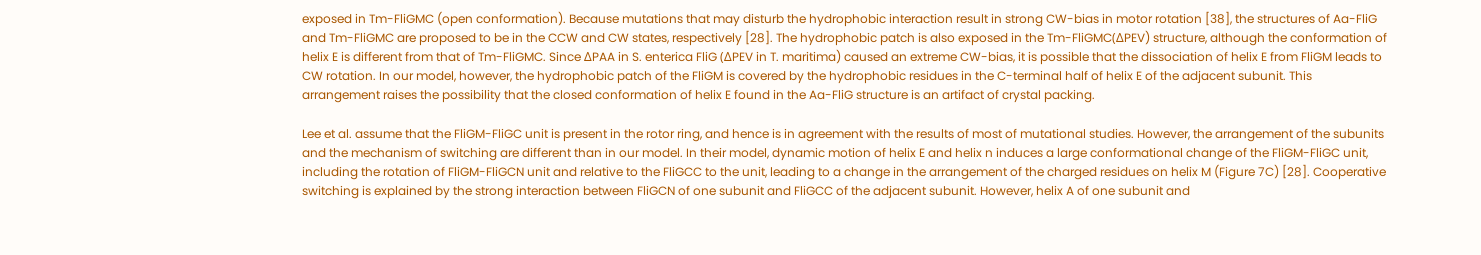exposed in Tm-FliGMC (open conformation). Because mutations that may disturb the hydrophobic interaction result in strong CW-bias in motor rotation [38], the structures of Aa-FliG and Tm-FliGMC are proposed to be in the CCW and CW states, respectively [28]. The hydrophobic patch is also exposed in the Tm-FliGMC(ΔPEV) structure, although the conformation of helix E is different from that of Tm-FliGMC. Since ΔPAA in S. enterica FliG (ΔPEV in T. maritima) caused an extreme CW-bias, it is possible that the dissociation of helix E from FliGM leads to CW rotation. In our model, however, the hydrophobic patch of the FliGM is covered by the hydrophobic residues in the C-terminal half of helix E of the adjacent subunit. This arrangement raises the possibility that the closed conformation of helix E found in the Aa-FliG structure is an artifact of crystal packing.

Lee et al. assume that the FliGM-FliGC unit is present in the rotor ring, and hence is in agreement with the results of most of mutational studies. However, the arrangement of the subunits and the mechanism of switching are different than in our model. In their model, dynamic motion of helix E and helix n induces a large conformational change of the FliGM-FliGC unit, including the rotation of FliGM-FliGCN unit and relative to the FliGCC to the unit, leading to a change in the arrangement of the charged residues on helix M (Figure 7C) [28]. Cooperative switching is explained by the strong interaction between FliGCN of one subunit and FliGCC of the adjacent subunit. However, helix A of one subunit and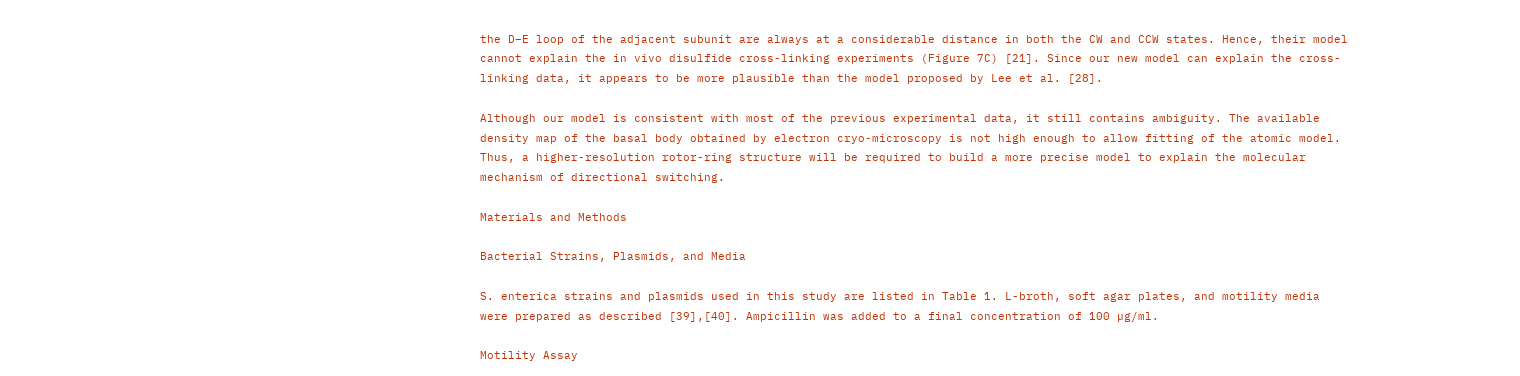the D–E loop of the adjacent subunit are always at a considerable distance in both the CW and CCW states. Hence, their model cannot explain the in vivo disulfide cross-linking experiments (Figure 7C) [21]. Since our new model can explain the cross-linking data, it appears to be more plausible than the model proposed by Lee et al. [28].

Although our model is consistent with most of the previous experimental data, it still contains ambiguity. The available density map of the basal body obtained by electron cryo-microscopy is not high enough to allow fitting of the atomic model. Thus, a higher-resolution rotor-ring structure will be required to build a more precise model to explain the molecular mechanism of directional switching.

Materials and Methods

Bacterial Strains, Plasmids, and Media

S. enterica strains and plasmids used in this study are listed in Table 1. L-broth, soft agar plates, and motility media were prepared as described [39],[40]. Ampicillin was added to a final concentration of 100 µg/ml.

Motility Assay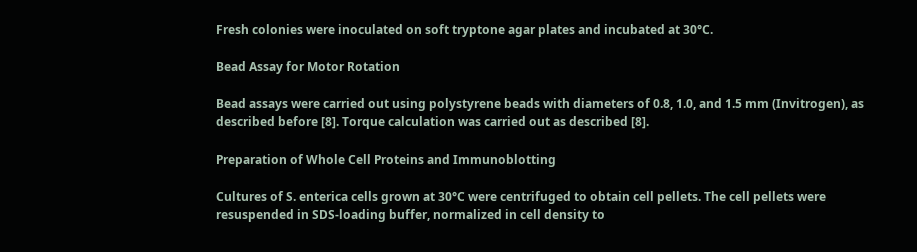Fresh colonies were inoculated on soft tryptone agar plates and incubated at 30°C.

Bead Assay for Motor Rotation

Bead assays were carried out using polystyrene beads with diameters of 0.8, 1.0, and 1.5 mm (Invitrogen), as described before [8]. Torque calculation was carried out as described [8].

Preparation of Whole Cell Proteins and Immunoblotting

Cultures of S. enterica cells grown at 30°C were centrifuged to obtain cell pellets. The cell pellets were resuspended in SDS-loading buffer, normalized in cell density to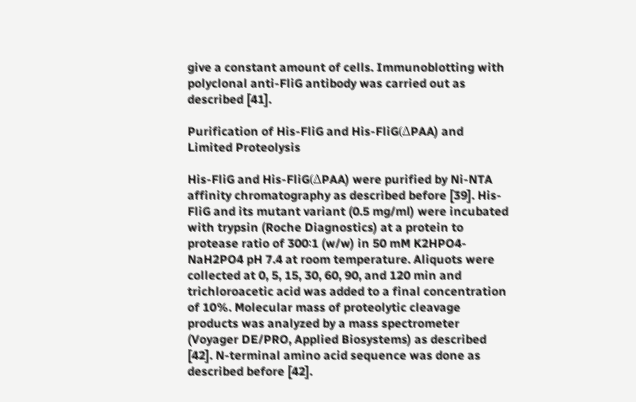give a constant amount of cells. Immunoblotting with polyclonal anti-FliG antibody was carried out as described [41].

Purification of His-FliG and His-FliG(ΔPAA) and Limited Proteolysis

His-FliG and His-FliG(ΔPAA) were purified by Ni-NTA affinity chromatography as described before [39]. His-FliG and its mutant variant (0.5 mg/ml) were incubated with trypsin (Roche Diagnostics) at a protein to protease ratio of 300∶1 (w/w) in 50 mM K2HPO4-NaH2PO4 pH 7.4 at room temperature. Aliquots were collected at 0, 5, 15, 30, 60, 90, and 120 min and trichloroacetic acid was added to a final concentration of 10%. Molecular mass of proteolytic cleavage products was analyzed by a mass spectrometer (Voyager DE/PRO, Applied Biosystems) as described [42]. N-terminal amino acid sequence was done as described before [42].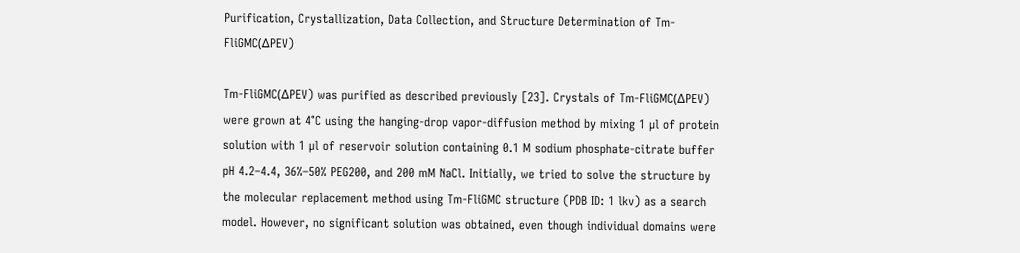Purification, Crystallization, Data Collection, and Structure Determination of Tm-FliGMC(ΔPEV)

Tm-FliGMC(ΔPEV) was purified as described previously [23]. Crystals of Tm-FliGMC(ΔPEV) were grown at 4°C using the hanging-drop vapor-diffusion method by mixing 1 µl of protein solution with 1 µl of reservoir solution containing 0.1 M sodium phosphate-citrate buffer pH 4.2–4.4, 36%–50% PEG200, and 200 mM NaCl. Initially, we tried to solve the structure by the molecular replacement method using Tm-FliGMC structure (PDB ID: 1 lkv) as a search model. However, no significant solution was obtained, even though individual domains were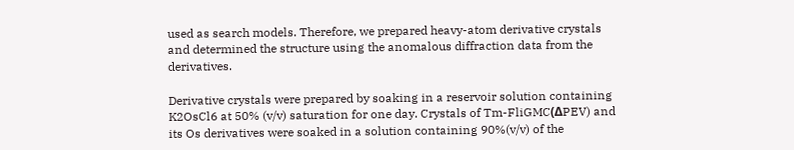used as search models. Therefore, we prepared heavy-atom derivative crystals and determined the structure using the anomalous diffraction data from the derivatives.

Derivative crystals were prepared by soaking in a reservoir solution containing K2OsCl6 at 50% (v/v) saturation for one day. Crystals of Tm-FliGMC(ΔPEV) and its Os derivatives were soaked in a solution containing 90%(v/v) of the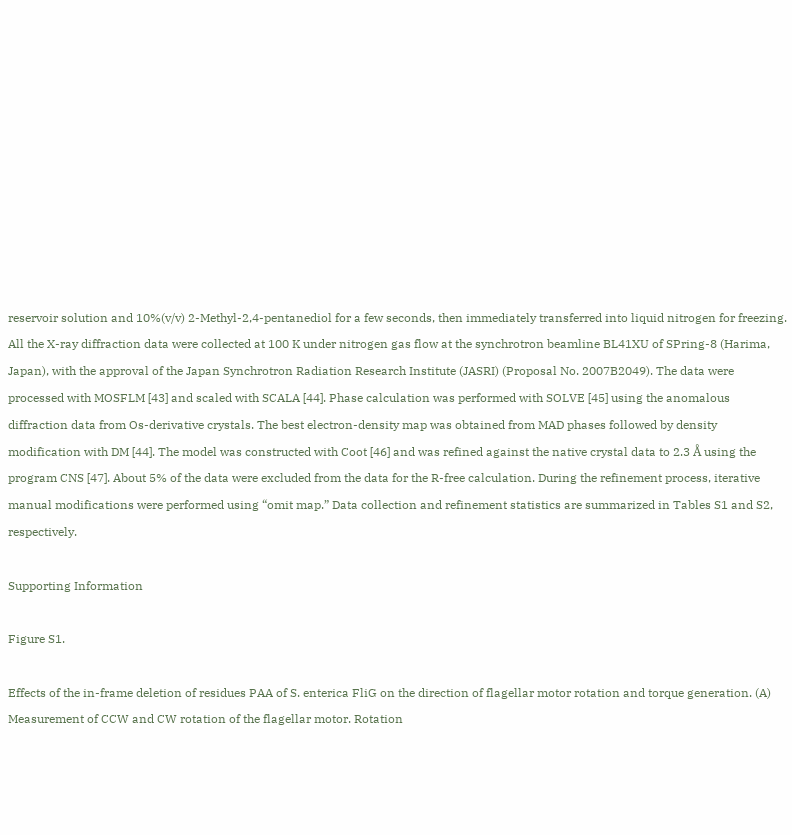reservoir solution and 10%(v/v) 2-Methyl-2,4-pentanediol for a few seconds, then immediately transferred into liquid nitrogen for freezing. All the X-ray diffraction data were collected at 100 K under nitrogen gas flow at the synchrotron beamline BL41XU of SPring-8 (Harima, Japan), with the approval of the Japan Synchrotron Radiation Research Institute (JASRI) (Proposal No. 2007B2049). The data were processed with MOSFLM [43] and scaled with SCALA [44]. Phase calculation was performed with SOLVE [45] using the anomalous diffraction data from Os-derivative crystals. The best electron-density map was obtained from MAD phases followed by density modification with DM [44]. The model was constructed with Coot [46] and was refined against the native crystal data to 2.3 Å using the program CNS [47]. About 5% of the data were excluded from the data for the R-free calculation. During the refinement process, iterative manual modifications were performed using “omit map.” Data collection and refinement statistics are summarized in Tables S1 and S2, respectively.

Supporting Information

Figure S1.

Effects of the in-frame deletion of residues PAA of S. enterica FliG on the direction of flagellar motor rotation and torque generation. (A) Measurement of CCW and CW rotation of the flagellar motor. Rotation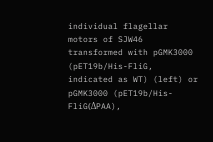individual flagellar motors of SJW46 transformed with pGMK3000 (pET19b/His-FliG, indicated as WT) (left) or pGMK3000 (pET19b/His-FliG(ΔPAA),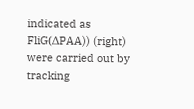indicated as FliG(ΔPAA)) (right) were carried out by tracking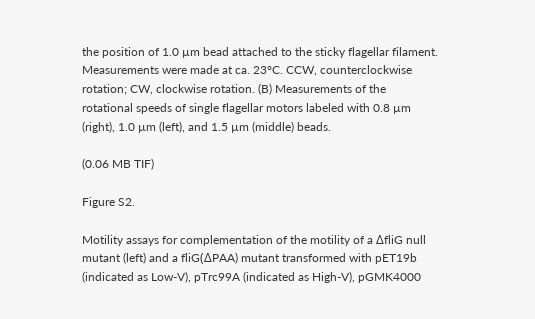the position of 1.0 µm bead attached to the sticky flagellar filament. Measurements were made at ca. 23°C. CCW, counterclockwise rotation; CW, clockwise rotation. (B) Measurements of the rotational speeds of single flagellar motors labeled with 0.8 µm (right), 1.0 µm (left), and 1.5 µm (middle) beads.

(0.06 MB TIF)

Figure S2.

Motility assays for complementation of the motility of a ΔfliG null mutant (left) and a fliG(ΔPAA) mutant transformed with pET19b (indicated as Low-V), pTrc99A (indicated as High-V), pGMK4000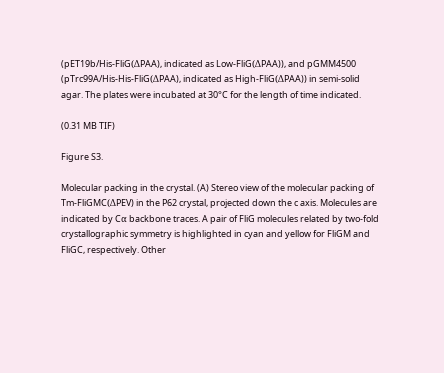(pET19b/His-FliG(ΔPAA), indicated as Low-FliG(ΔPAA)), and pGMM4500 (pTrc99A/His-His-FliG(ΔPAA), indicated as High-FliG(ΔPAA)) in semi-solid agar. The plates were incubated at 30°C for the length of time indicated.

(0.31 MB TIF)

Figure S3.

Molecular packing in the crystal. (A) Stereo view of the molecular packing of Tm-FliGMC(ΔPEV) in the P62 crystal, projected down the c axis. Molecules are indicated by Cα backbone traces. A pair of FliG molecules related by two-fold crystallographic symmetry is highlighted in cyan and yellow for FliGM and FliGC, respectively. Other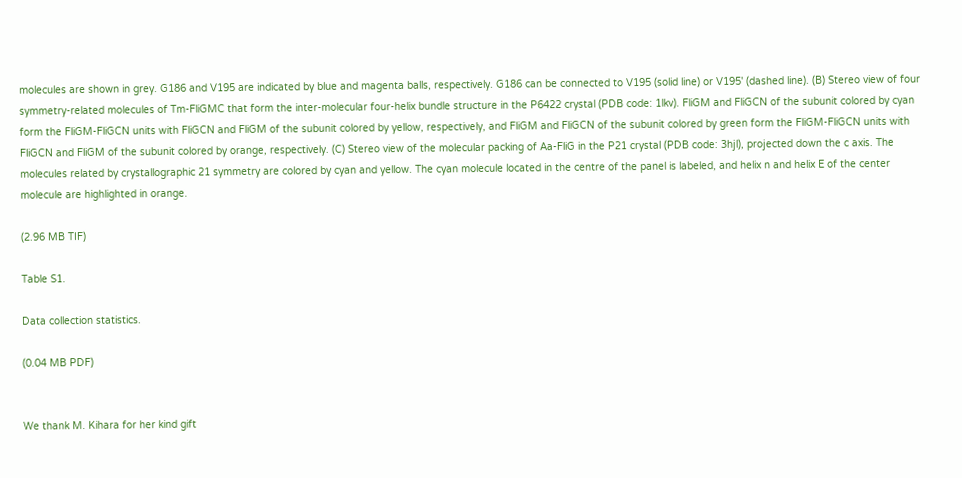molecules are shown in grey. G186 and V195 are indicated by blue and magenta balls, respectively. G186 can be connected to V195 (solid line) or V195' (dashed line). (B) Stereo view of four symmetry-related molecules of Tm-FliGMC that form the inter-molecular four-helix bundle structure in the P6422 crystal (PDB code: 1lkv). FliGM and FliGCN of the subunit colored by cyan form the FliGM-FliGCN units with FliGCN and FliGM of the subunit colored by yellow, respectively, and FliGM and FliGCN of the subunit colored by green form the FliGM-FliGCN units with FliGCN and FliGM of the subunit colored by orange, respectively. (C) Stereo view of the molecular packing of Aa-FliG in the P21 crystal (PDB code: 3hjl), projected down the c axis. The molecules related by crystallographic 21 symmetry are colored by cyan and yellow. The cyan molecule located in the centre of the panel is labeled, and helix n and helix E of the center molecule are highlighted in orange.

(2.96 MB TIF)

Table S1.

Data collection statistics.

(0.04 MB PDF)


We thank M. Kihara for her kind gift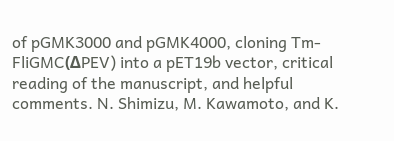of pGMK3000 and pGMK4000, cloning Tm-FliGMC(ΔPEV) into a pET19b vector, critical reading of the manuscript, and helpful comments. N. Shimizu, M. Kawamoto, and K.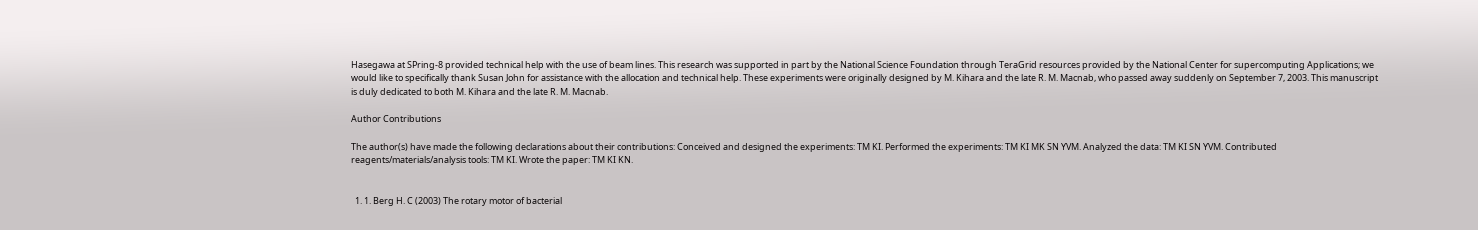Hasegawa at SPring-8 provided technical help with the use of beam lines. This research was supported in part by the National Science Foundation through TeraGrid resources provided by the National Center for supercomputing Applications; we would like to specifically thank Susan John for assistance with the allocation and technical help. These experiments were originally designed by M. Kihara and the late R. M. Macnab, who passed away suddenly on September 7, 2003. This manuscript is duly dedicated to both M. Kihara and the late R. M. Macnab.

Author Contributions

The author(s) have made the following declarations about their contributions: Conceived and designed the experiments: TM KI. Performed the experiments: TM KI MK SN YVM. Analyzed the data: TM KI SN YVM. Contributed reagents/materials/analysis tools: TM KI. Wrote the paper: TM KI KN.


  1. 1. Berg H. C (2003) The rotary motor of bacterial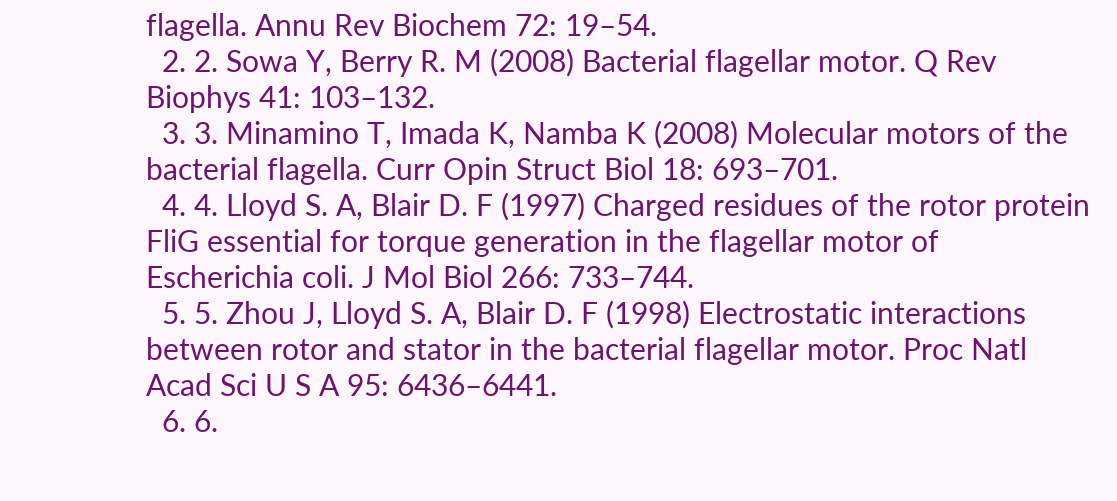flagella. Annu Rev Biochem 72: 19–54.
  2. 2. Sowa Y, Berry R. M (2008) Bacterial flagellar motor. Q Rev Biophys 41: 103–132.
  3. 3. Minamino T, Imada K, Namba K (2008) Molecular motors of the bacterial flagella. Curr Opin Struct Biol 18: 693–701.
  4. 4. Lloyd S. A, Blair D. F (1997) Charged residues of the rotor protein FliG essential for torque generation in the flagellar motor of Escherichia coli. J Mol Biol 266: 733–744.
  5. 5. Zhou J, Lloyd S. A, Blair D. F (1998) Electrostatic interactions between rotor and stator in the bacterial flagellar motor. Proc Natl Acad Sci U S A 95: 6436–6441.
  6. 6.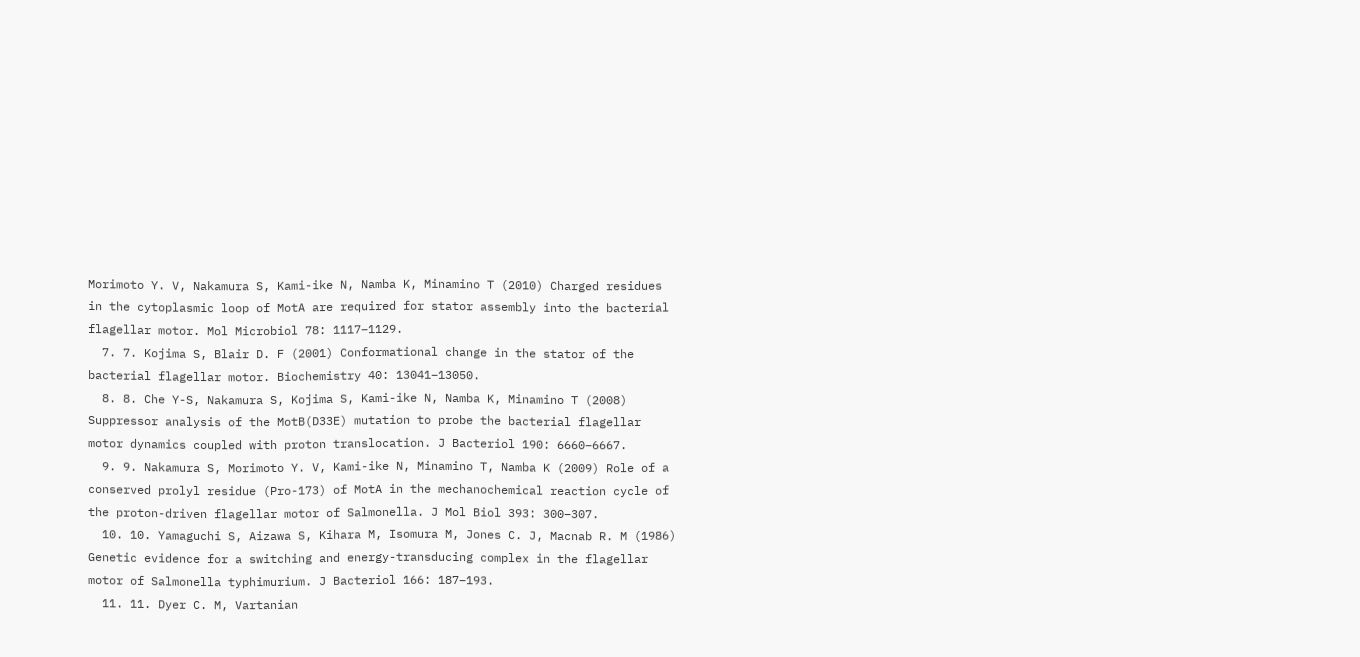Morimoto Y. V, Nakamura S, Kami-ike N, Namba K, Minamino T (2010) Charged residues in the cytoplasmic loop of MotA are required for stator assembly into the bacterial flagellar motor. Mol Microbiol 78: 1117–1129.
  7. 7. Kojima S, Blair D. F (2001) Conformational change in the stator of the bacterial flagellar motor. Biochemistry 40: 13041–13050.
  8. 8. Che Y-S, Nakamura S, Kojima S, Kami-ike N, Namba K, Minamino T (2008) Suppressor analysis of the MotB(D33E) mutation to probe the bacterial flagellar motor dynamics coupled with proton translocation. J Bacteriol 190: 6660–6667.
  9. 9. Nakamura S, Morimoto Y. V, Kami-ike N, Minamino T, Namba K (2009) Role of a conserved prolyl residue (Pro-173) of MotA in the mechanochemical reaction cycle of the proton-driven flagellar motor of Salmonella. J Mol Biol 393: 300–307.
  10. 10. Yamaguchi S, Aizawa S, Kihara M, Isomura M, Jones C. J, Macnab R. M (1986) Genetic evidence for a switching and energy-transducing complex in the flagellar motor of Salmonella typhimurium. J Bacteriol 166: 187–193.
  11. 11. Dyer C. M, Vartanian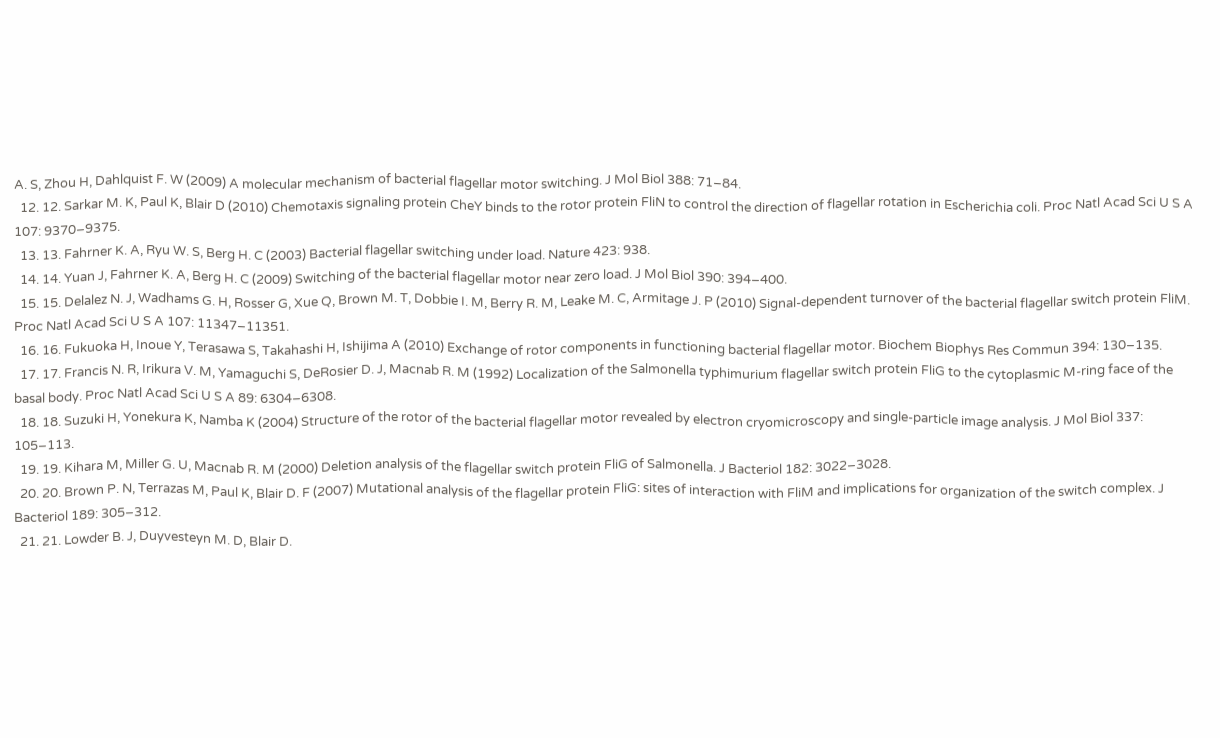A. S, Zhou H, Dahlquist F. W (2009) A molecular mechanism of bacterial flagellar motor switching. J Mol Biol 388: 71–84.
  12. 12. Sarkar M. K, Paul K, Blair D (2010) Chemotaxis signaling protein CheY binds to the rotor protein FliN to control the direction of flagellar rotation in Escherichia coli. Proc Natl Acad Sci U S A 107: 9370–9375.
  13. 13. Fahrner K. A, Ryu W. S, Berg H. C (2003) Bacterial flagellar switching under load. Nature 423: 938.
  14. 14. Yuan J, Fahrner K. A, Berg H. C (2009) Switching of the bacterial flagellar motor near zero load. J Mol Biol 390: 394–400.
  15. 15. Delalez N. J, Wadhams G. H, Rosser G, Xue Q, Brown M. T, Dobbie I. M, Berry R. M, Leake M. C, Armitage J. P (2010) Signal-dependent turnover of the bacterial flagellar switch protein FliM. Proc Natl Acad Sci U S A 107: 11347–11351.
  16. 16. Fukuoka H, Inoue Y, Terasawa S, Takahashi H, Ishijima A (2010) Exchange of rotor components in functioning bacterial flagellar motor. Biochem Biophys Res Commun 394: 130–135.
  17. 17. Francis N. R, Irikura V. M, Yamaguchi S, DeRosier D. J, Macnab R. M (1992) Localization of the Salmonella typhimurium flagellar switch protein FliG to the cytoplasmic M-ring face of the basal body. Proc Natl Acad Sci U S A 89: 6304–6308.
  18. 18. Suzuki H, Yonekura K, Namba K (2004) Structure of the rotor of the bacterial flagellar motor revealed by electron cryomicroscopy and single-particle image analysis. J Mol Biol 337: 105–113.
  19. 19. Kihara M, Miller G. U, Macnab R. M (2000) Deletion analysis of the flagellar switch protein FliG of Salmonella. J Bacteriol 182: 3022–3028.
  20. 20. Brown P. N, Terrazas M, Paul K, Blair D. F (2007) Mutational analysis of the flagellar protein FliG: sites of interaction with FliM and implications for organization of the switch complex. J Bacteriol 189: 305–312.
  21. 21. Lowder B. J, Duyvesteyn M. D, Blair D.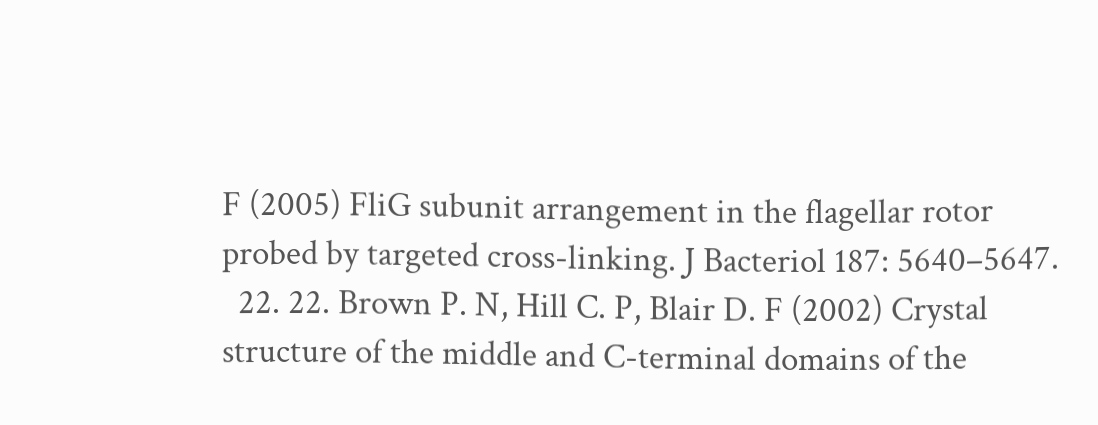F (2005) FliG subunit arrangement in the flagellar rotor probed by targeted cross-linking. J Bacteriol 187: 5640–5647.
  22. 22. Brown P. N, Hill C. P, Blair D. F (2002) Crystal structure of the middle and C-terminal domains of the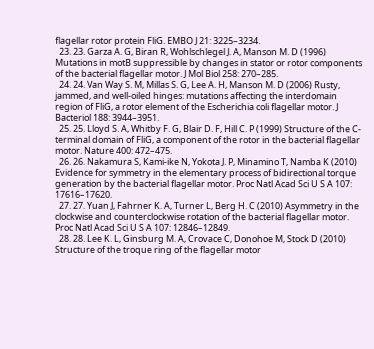flagellar rotor protein FliG. EMBO J 21: 3225–3234.
  23. 23. Garza A. G, Biran R, Wohlschlegel J. A, Manson M. D (1996) Mutations in motB suppressible by changes in stator or rotor components of the bacterial flagellar motor. J Mol Biol 258: 270–285.
  24. 24. Van Way S. M, Millas S. G, Lee A. H, Manson M. D (2006) Rusty, jammed, and well-oiled hinges: mutations affecting the interdomain region of FliG, a rotor element of the Escherichia coli flagellar motor. J Bacteriol 188: 3944–3951.
  25. 25. Lloyd S. A, Whitby F. G, Blair D. F, Hill C. P (1999) Structure of the C-terminal domain of FliG, a component of the rotor in the bacterial flagellar motor. Nature 400: 472–475.
  26. 26. Nakamura S, Kami-ike N, Yokota J. P, Minamino T, Namba K (2010) Evidence for symmetry in the elementary process of bidirectional torque generation by the bacterial flagellar motor. Proc Natl Acad Sci U S A 107: 17616–17620.
  27. 27. Yuan J, Fahrner K. A, Turner L, Berg H. C (2010) Asymmetry in the clockwise and counterclockwise rotation of the bacterial flagellar motor. Proc Natl Acad Sci U S A 107: 12846–12849.
  28. 28. Lee K. L, Ginsburg M. A, Crovace C, Donohoe M, Stock D (2010) Structure of the troque ring of the flagellar motor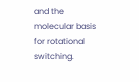and the molecular basis for rotational switching.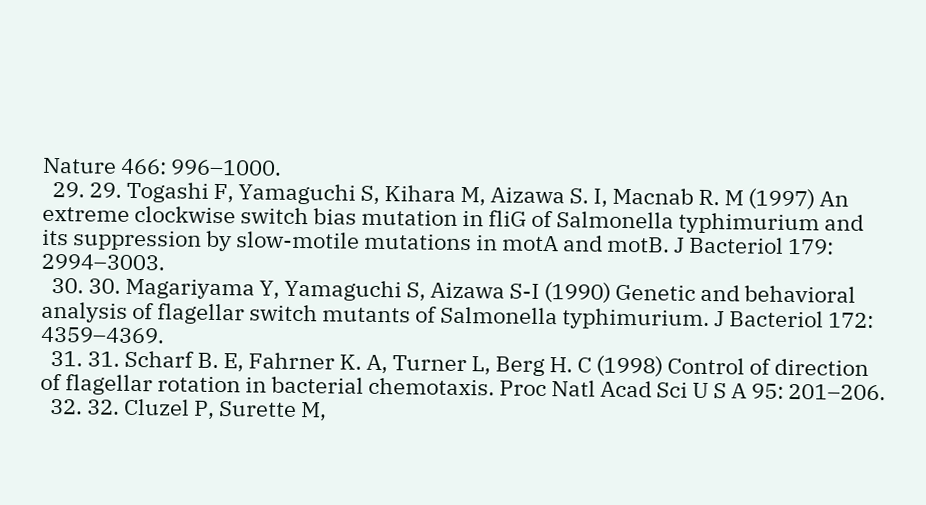Nature 466: 996–1000.
  29. 29. Togashi F, Yamaguchi S, Kihara M, Aizawa S. I, Macnab R. M (1997) An extreme clockwise switch bias mutation in fliG of Salmonella typhimurium and its suppression by slow-motile mutations in motA and motB. J Bacteriol 179: 2994–3003.
  30. 30. Magariyama Y, Yamaguchi S, Aizawa S-I (1990) Genetic and behavioral analysis of flagellar switch mutants of Salmonella typhimurium. J Bacteriol 172: 4359–4369.
  31. 31. Scharf B. E, Fahrner K. A, Turner L, Berg H. C (1998) Control of direction of flagellar rotation in bacterial chemotaxis. Proc Natl Acad Sci U S A 95: 201–206.
  32. 32. Cluzel P, Surette M,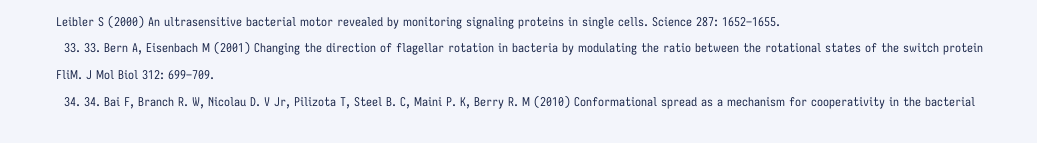Leibler S (2000) An ultrasensitive bacterial motor revealed by monitoring signaling proteins in single cells. Science 287: 1652–1655.
  33. 33. Bern A, Eisenbach M (2001) Changing the direction of flagellar rotation in bacteria by modulating the ratio between the rotational states of the switch protein FliM. J Mol Biol 312: 699–709.
  34. 34. Bai F, Branch R. W, Nicolau D. V Jr, Pilizota T, Steel B. C, Maini P. K, Berry R. M (2010) Conformational spread as a mechanism for cooperativity in the bacterial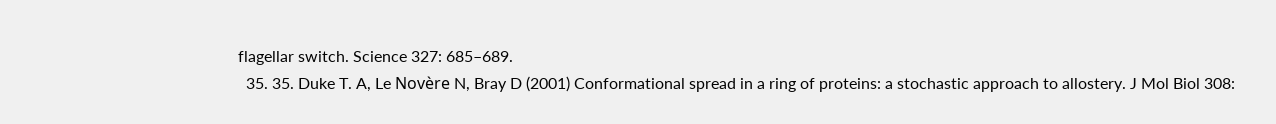flagellar switch. Science 327: 685–689.
  35. 35. Duke T. A, Le Novère N, Bray D (2001) Conformational spread in a ring of proteins: a stochastic approach to allostery. J Mol Biol 308: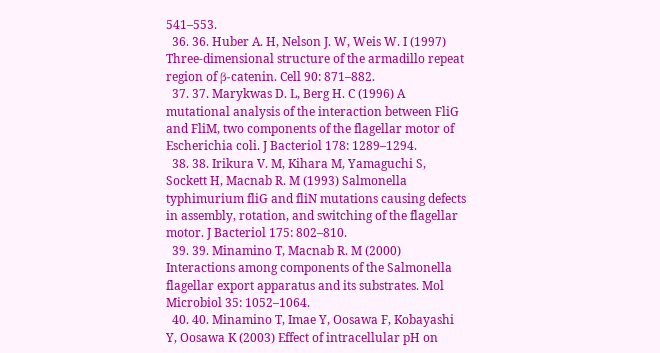541–553.
  36. 36. Huber A. H, Nelson J. W, Weis W. I (1997) Three-dimensional structure of the armadillo repeat region of β-catenin. Cell 90: 871–882.
  37. 37. Marykwas D. L, Berg H. C (1996) A mutational analysis of the interaction between FliG and FliM, two components of the flagellar motor of Escherichia coli. J Bacteriol 178: 1289–1294.
  38. 38. Irikura V. M, Kihara M, Yamaguchi S, Sockett H, Macnab R. M (1993) Salmonella typhimurium fliG and fliN mutations causing defects in assembly, rotation, and switching of the flagellar motor. J Bacteriol 175: 802–810.
  39. 39. Minamino T, Macnab R. M (2000) Interactions among components of the Salmonella flagellar export apparatus and its substrates. Mol Microbiol 35: 1052–1064.
  40. 40. Minamino T, Imae Y, Oosawa F, Kobayashi Y, Oosawa K (2003) Effect of intracellular pH on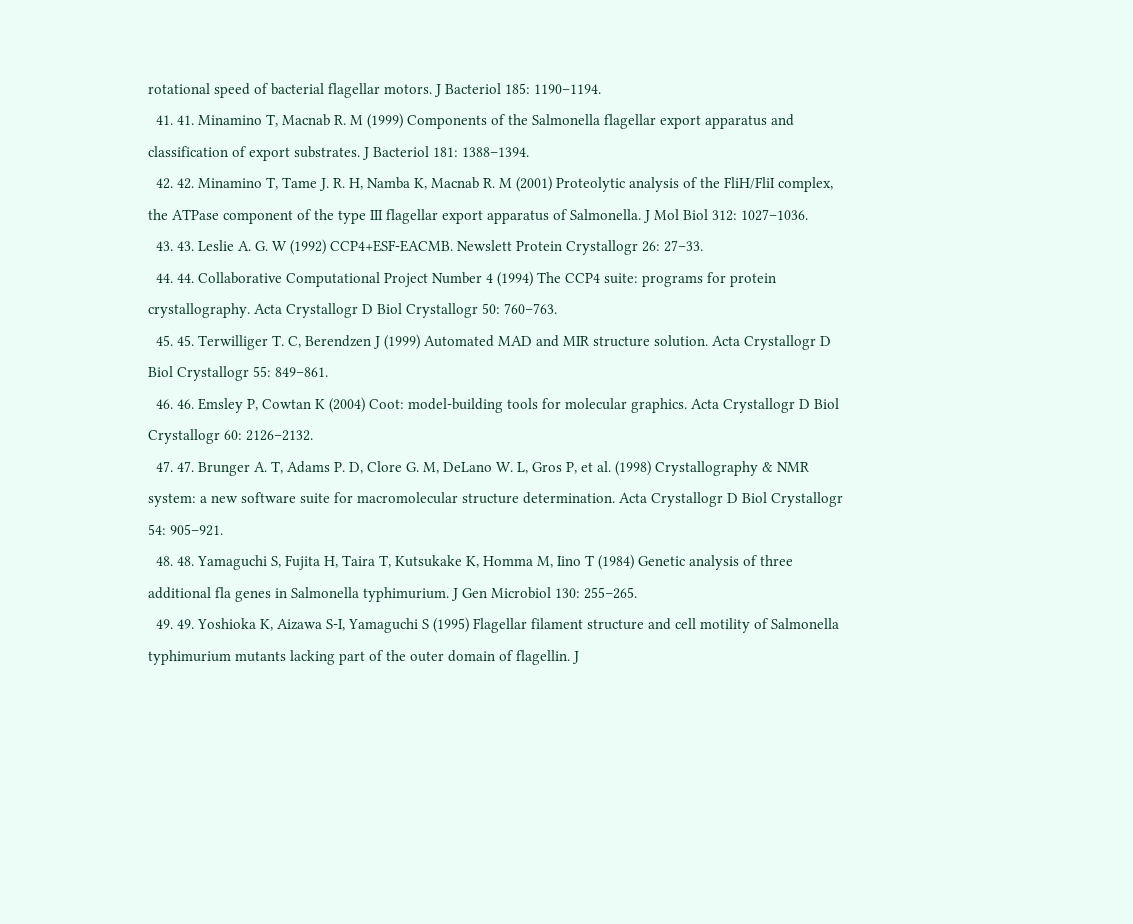rotational speed of bacterial flagellar motors. J Bacteriol 185: 1190–1194.
  41. 41. Minamino T, Macnab R. M (1999) Components of the Salmonella flagellar export apparatus and classification of export substrates. J Bacteriol 181: 1388–1394.
  42. 42. Minamino T, Tame J. R. H, Namba K, Macnab R. M (2001) Proteolytic analysis of the FliH/FliI complex, the ATPase component of the type III flagellar export apparatus of Salmonella. J Mol Biol 312: 1027–1036.
  43. 43. Leslie A. G. W (1992) CCP4+ESF-EACMB. Newslett Protein Crystallogr 26: 27–33.
  44. 44. Collaborative Computational Project Number 4 (1994) The CCP4 suite: programs for protein crystallography. Acta Crystallogr D Biol Crystallogr 50: 760–763.
  45. 45. Terwilliger T. C, Berendzen J (1999) Automated MAD and MIR structure solution. Acta Crystallogr D Biol Crystallogr 55: 849–861.
  46. 46. Emsley P, Cowtan K (2004) Coot: model-building tools for molecular graphics. Acta Crystallogr D Biol Crystallogr 60: 2126–2132.
  47. 47. Brunger A. T, Adams P. D, Clore G. M, DeLano W. L, Gros P, et al. (1998) Crystallography & NMR system: a new software suite for macromolecular structure determination. Acta Crystallogr D Biol Crystallogr 54: 905–921.
  48. 48. Yamaguchi S, Fujita H, Taira T, Kutsukake K, Homma M, Iino T (1984) Genetic analysis of three additional fla genes in Salmonella typhimurium. J Gen Microbiol 130: 255–265.
  49. 49. Yoshioka K, Aizawa S-I, Yamaguchi S (1995) Flagellar filament structure and cell motility of Salmonella typhimurium mutants lacking part of the outer domain of flagellin. J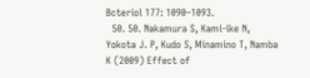Bcteriol 177: 1090–1093.
  50. 50. Nakamura S, Kami-ike N, Yokota J. P, Kudo S, Minamino T, Namba K (2009) Effect of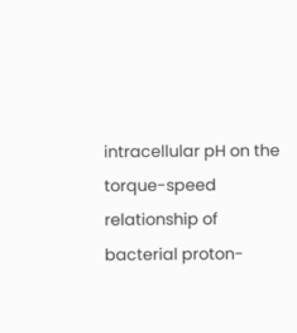intracellular pH on the torque-speed relationship of bacterial proton-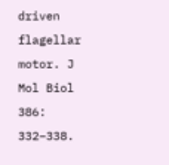driven flagellar motor. J Mol Biol 386: 332–338.